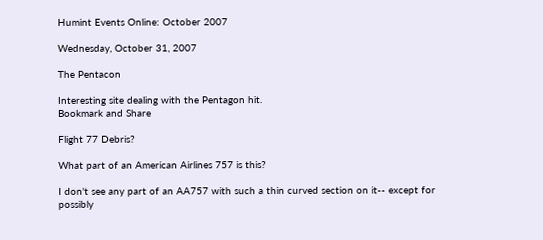Humint Events Online: October 2007

Wednesday, October 31, 2007

The Pentacon

Interesting site dealing with the Pentagon hit.
Bookmark and Share

Flight 77 Debris?

What part of an American Airlines 757 is this?

I don't see any part of an AA757 with such a thin curved section on it-- except for possibly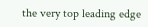the very top leading edge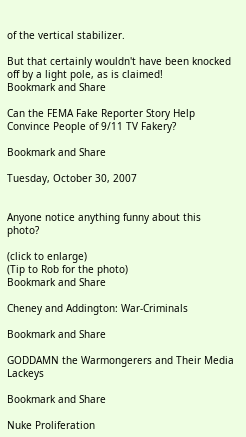of the vertical stabilizer.

But that certainly wouldn't have been knocked off by a light pole, as is claimed!
Bookmark and Share

Can the FEMA Fake Reporter Story Help Convince People of 9/11 TV Fakery?

Bookmark and Share

Tuesday, October 30, 2007


Anyone notice anything funny about this photo?

(click to enlarge)
(Tip to Rob for the photo)
Bookmark and Share

Cheney and Addington: War-Criminals

Bookmark and Share

GODDAMN the Warmongerers and Their Media Lackeys

Bookmark and Share

Nuke Proliferation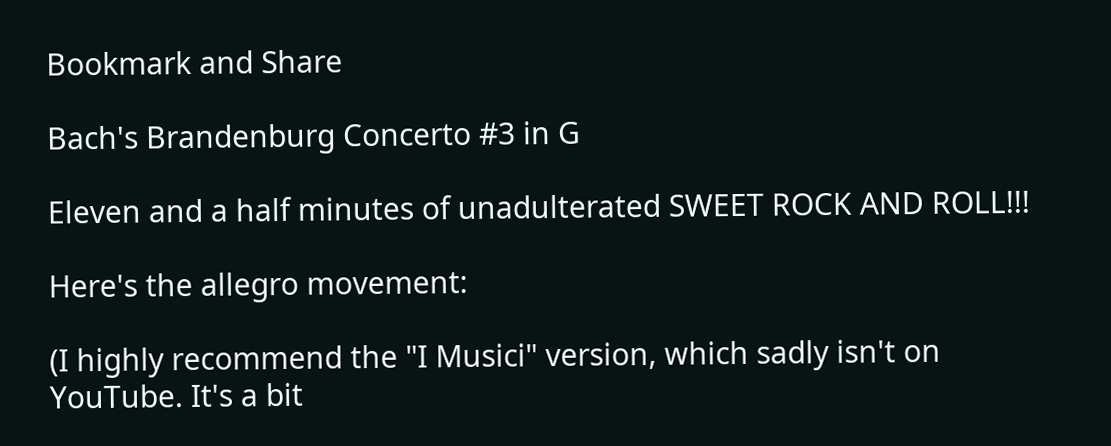Bookmark and Share

Bach's Brandenburg Concerto #3 in G

Eleven and a half minutes of unadulterated SWEET ROCK AND ROLL!!!

Here's the allegro movement:

(I highly recommend the "I Musici" version, which sadly isn't on YouTube. It's a bit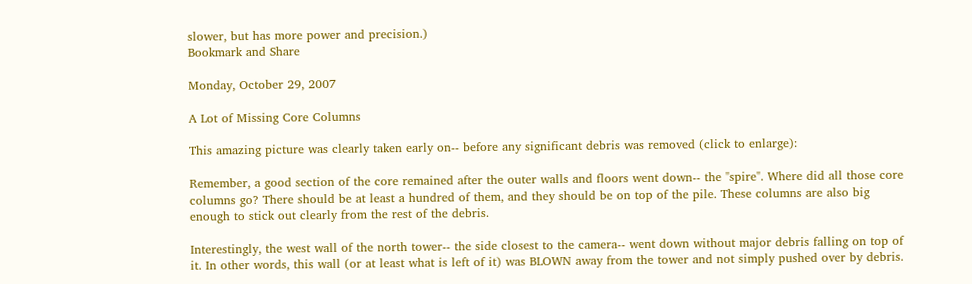slower, but has more power and precision.)
Bookmark and Share

Monday, October 29, 2007

A Lot of Missing Core Columns

This amazing picture was clearly taken early on-- before any significant debris was removed (click to enlarge):

Remember, a good section of the core remained after the outer walls and floors went down-- the "spire". Where did all those core columns go? There should be at least a hundred of them, and they should be on top of the pile. These columns are also big enough to stick out clearly from the rest of the debris.

Interestingly, the west wall of the north tower-- the side closest to the camera-- went down without major debris falling on top of it. In other words, this wall (or at least what is left of it) was BLOWN away from the tower and not simply pushed over by debris.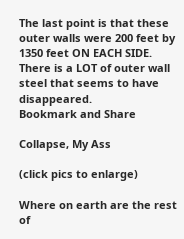The last point is that these outer walls were 200 feet by 1350 feet ON EACH SIDE. There is a LOT of outer wall steel that seems to have disappeared.
Bookmark and Share

Collapse, My Ass

(click pics to enlarge)

Where on earth are the rest of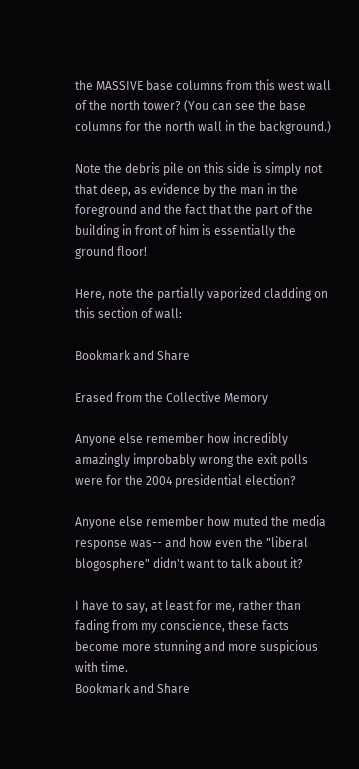the MASSIVE base columns from this west wall of the north tower? (You can see the base columns for the north wall in the background.)

Note the debris pile on this side is simply not that deep, as evidence by the man in the foreground and the fact that the part of the building in front of him is essentially the ground floor!

Here, note the partially vaporized cladding on this section of wall:

Bookmark and Share

Erased from the Collective Memory

Anyone else remember how incredibly amazingly improbably wrong the exit polls were for the 2004 presidential election?

Anyone else remember how muted the media response was-- and how even the "liberal blogosphere" didn't want to talk about it?

I have to say, at least for me, rather than fading from my conscience, these facts become more stunning and more suspicious with time.
Bookmark and Share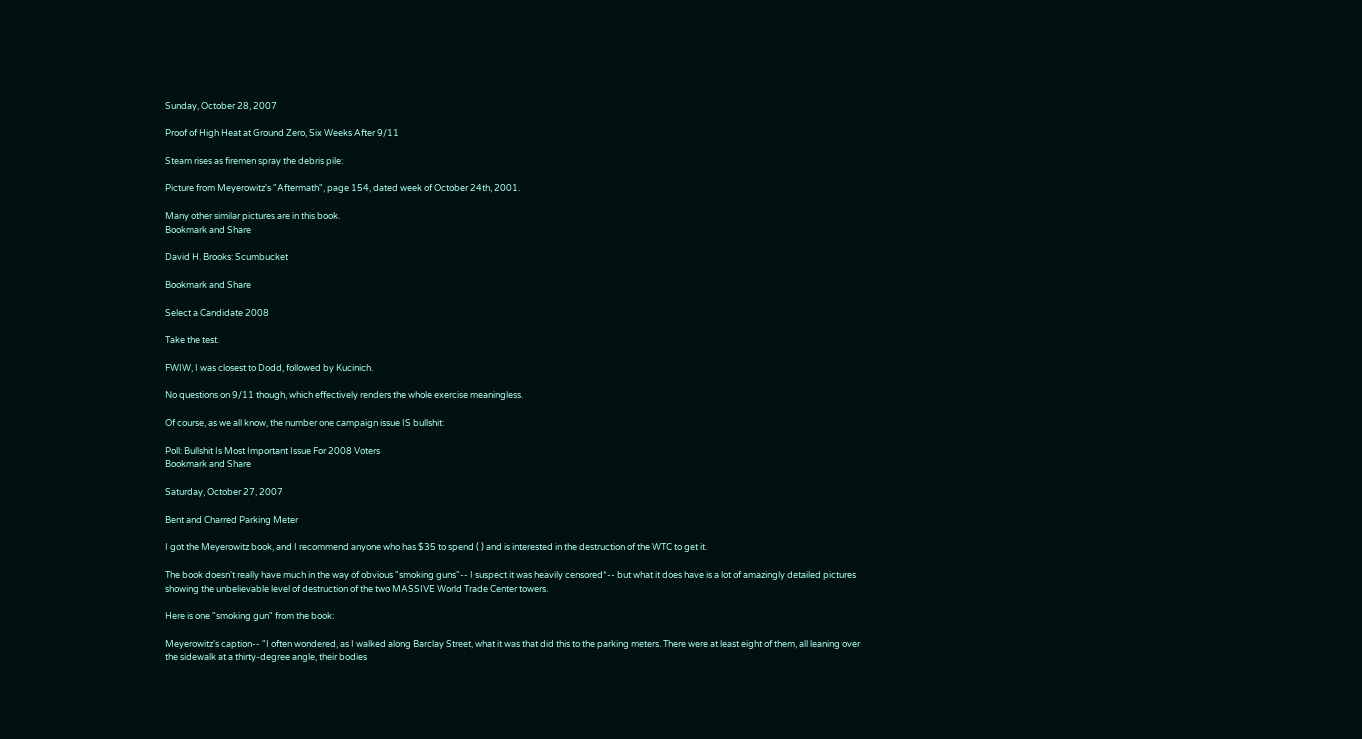Sunday, October 28, 2007

Proof of High Heat at Ground Zero, Six Weeks After 9/11

Steam rises as firemen spray the debris pile:

Picture from Meyerowitz's "Aftermath", page 154, dated week of October 24th, 2001.

Many other similar pictures are in this book.
Bookmark and Share

David H. Brooks: Scumbucket

Bookmark and Share

Select a Candidate 2008

Take the test.

FWIW, I was closest to Dodd, followed by Kucinich.

No questions on 9/11 though, which effectively renders the whole exercise meaningless.

Of course, as we all know, the number one campaign issue IS bullshit:

Poll: Bullshit Is Most Important Issue For 2008 Voters
Bookmark and Share

Saturday, October 27, 2007

Bent and Charred Parking Meter

I got the Meyerowitz book, and I recommend anyone who has $35 to spend ( ) and is interested in the destruction of the WTC to get it.

The book doesn't really have much in the way of obvious "smoking guns"-- I suspect it was heavily censored*-- but what it does have is a lot of amazingly detailed pictures showing the unbelievable level of destruction of the two MASSIVE World Trade Center towers.

Here is one "smoking gun" from the book:

Meyerowitz's caption-- "I often wondered, as I walked along Barclay Street, what it was that did this to the parking meters. There were at least eight of them, all leaning over the sidewalk at a thirty-degree angle, their bodies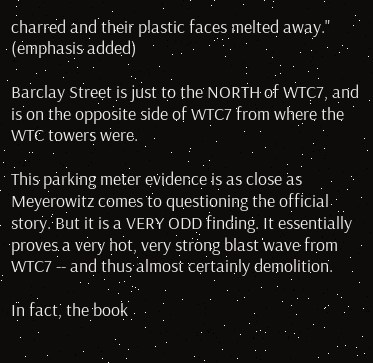charred and their plastic faces melted away." (emphasis added)

Barclay Street is just to the NORTH of WTC7, and is on the opposite side of WTC7 from where the WTC towers were.

This parking meter evidence is as close as Meyerowitz comes to questioning the official story. But it is a VERY ODD finding. It essentially proves a very hot, very strong blast wave from WTC7 -- and thus almost certainly demolition.

In fact, the book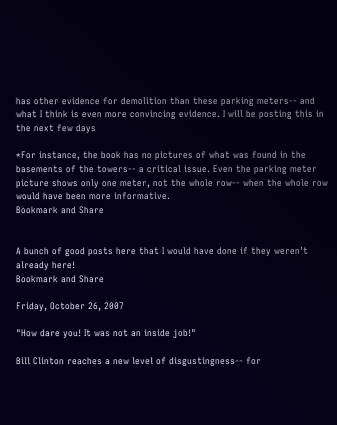has other evidence for demolition than these parking meters-- and what I think is even more convincing evidence. I will be posting this in the next few days

*For instance, the book has no pictures of what was found in the basements of the towers-- a critical issue. Even the parking meter picture shows only one meter, not the whole row-- when the whole row would have been more informative.
Bookmark and Share


A bunch of good posts here that I would have done if they weren't already here!
Bookmark and Share

Friday, October 26, 2007

"How dare you! It was not an inside job!"

Bill Clinton reaches a new level of disgustingness-- for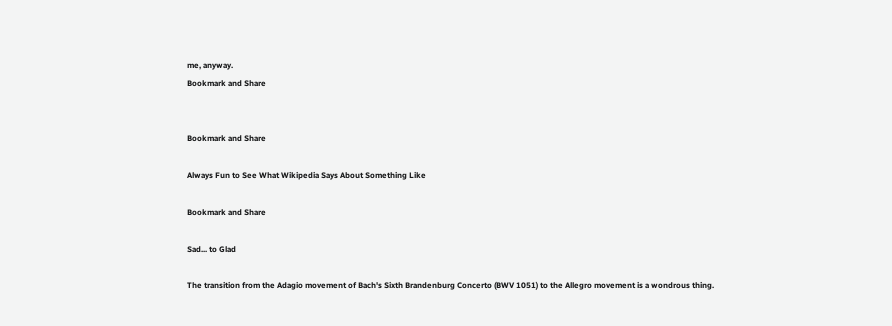me, anyway.
Bookmark and Share


Bookmark and Share

Always Fun to See What Wikipedia Says About Something Like

Bookmark and Share

Sad... to Glad

The transition from the Adagio movement of Bach's Sixth Brandenburg Concerto (BWV 1051) to the Allegro movement is a wondrous thing.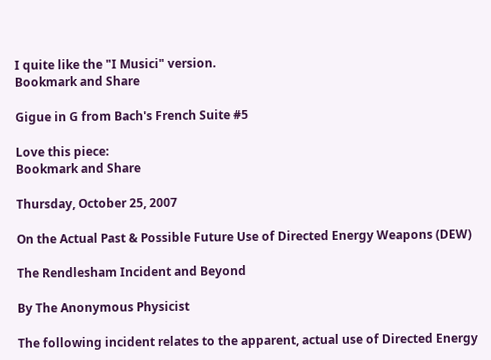I quite like the "I Musici" version.
Bookmark and Share

Gigue in G from Bach's French Suite #5

Love this piece:
Bookmark and Share

Thursday, October 25, 2007

On the Actual Past & Possible Future Use of Directed Energy Weapons (DEW)

The Rendlesham Incident and Beyond

By The Anonymous Physicist

The following incident relates to the apparent, actual use of Directed Energy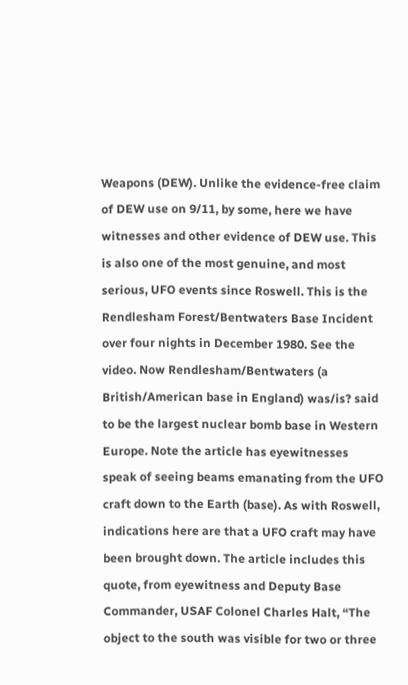Weapons (DEW). Unlike the evidence-free claim of DEW use on 9/11, by some, here we have witnesses and other evidence of DEW use. This is also one of the most genuine, and most serious, UFO events since Roswell. This is the Rendlesham Forest/Bentwaters Base Incident over four nights in December 1980. See the video. Now Rendlesham/Bentwaters (a British/American base in England) was/is? said to be the largest nuclear bomb base in Western Europe. Note the article has eyewitnesses speak of seeing beams emanating from the UFO craft down to the Earth (base). As with Roswell, indications here are that a UFO craft may have been brought down. The article includes this quote, from eyewitness and Deputy Base Commander, USAF Colonel Charles Halt, “The object to the south was visible for two or three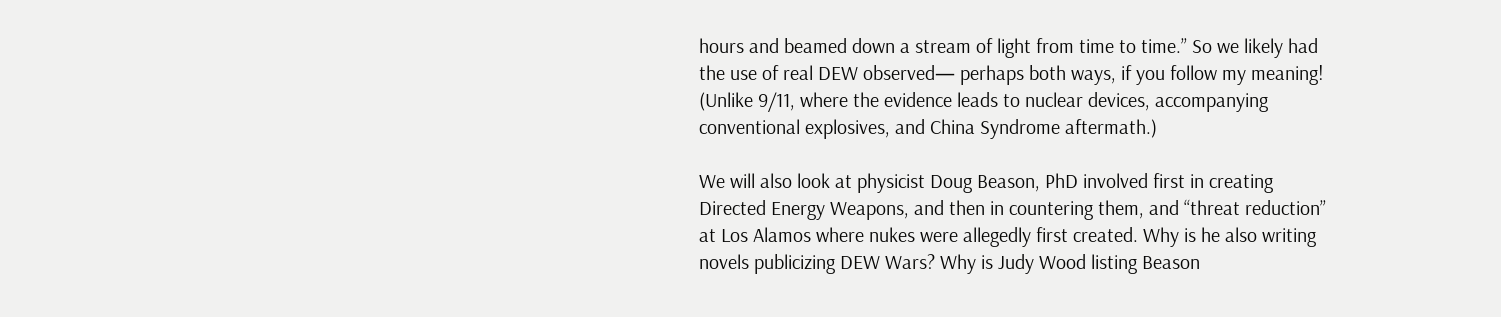hours and beamed down a stream of light from time to time.” So we likely had the use of real DEW observed— perhaps both ways, if you follow my meaning! (Unlike 9/11, where the evidence leads to nuclear devices, accompanying conventional explosives, and China Syndrome aftermath.)

We will also look at physicist Doug Beason, PhD involved first in creating Directed Energy Weapons, and then in countering them, and “threat reduction” at Los Alamos where nukes were allegedly first created. Why is he also writing novels publicizing DEW Wars? Why is Judy Wood listing Beason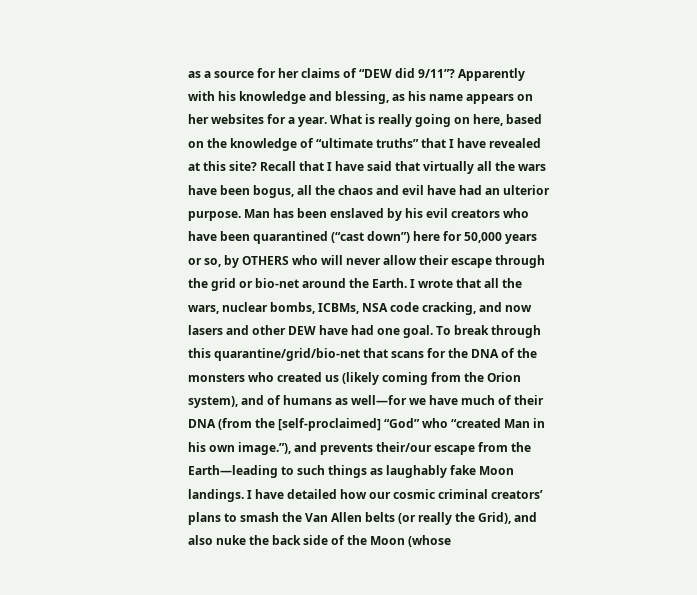as a source for her claims of “DEW did 9/11”? Apparently with his knowledge and blessing, as his name appears on her websites for a year. What is really going on here, based on the knowledge of “ultimate truths” that I have revealed at this site? Recall that I have said that virtually all the wars have been bogus, all the chaos and evil have had an ulterior purpose. Man has been enslaved by his evil creators who have been quarantined (“cast down”) here for 50,000 years or so, by OTHERS who will never allow their escape through the grid or bio-net around the Earth. I wrote that all the wars, nuclear bombs, ICBMs, NSA code cracking, and now lasers and other DEW have had one goal. To break through this quarantine/grid/bio-net that scans for the DNA of the monsters who created us (likely coming from the Orion system), and of humans as well—for we have much of their DNA (from the [self-proclaimed] “God” who “created Man in his own image.”), and prevents their/our escape from the Earth—leading to such things as laughably fake Moon landings. I have detailed how our cosmic criminal creators’ plans to smash the Van Allen belts (or really the Grid), and also nuke the back side of the Moon (whose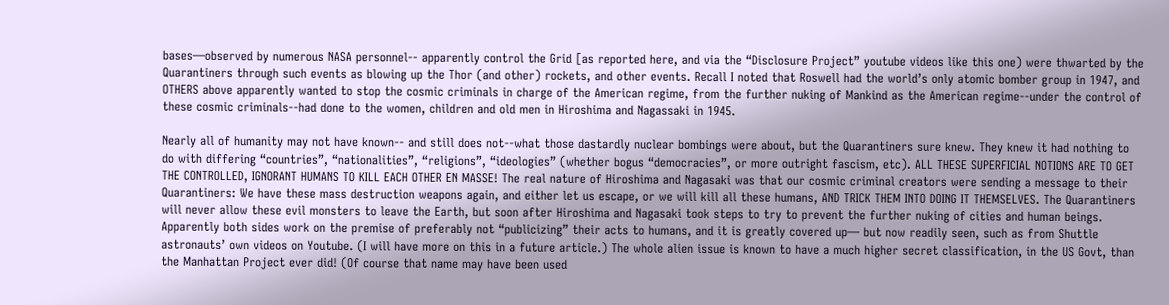bases—observed by numerous NASA personnel-- apparently control the Grid [as reported here, and via the “Disclosure Project” youtube videos like this one) were thwarted by the Quarantiners through such events as blowing up the Thor (and other) rockets, and other events. Recall I noted that Roswell had the world’s only atomic bomber group in 1947, and OTHERS above apparently wanted to stop the cosmic criminals in charge of the American regime, from the further nuking of Mankind as the American regime--under the control of these cosmic criminals--had done to the women, children and old men in Hiroshima and Nagassaki in 1945.

Nearly all of humanity may not have known-- and still does not--what those dastardly nuclear bombings were about, but the Quarantiners sure knew. They knew it had nothing to do with differing “countries”, “nationalities”, “religions”, “ideologies” (whether bogus “democracies”, or more outright fascism, etc). ALL THESE SUPERFICIAL NOTIONS ARE TO GET THE CONTROLLED, IGNORANT HUMANS TO KILL EACH OTHER EN MASSE! The real nature of Hiroshima and Nagasaki was that our cosmic criminal creators were sending a message to their Quarantiners: We have these mass destruction weapons again, and either let us escape, or we will kill all these humans, AND TRICK THEM INTO DOING IT THEMSELVES. The Quarantiners will never allow these evil monsters to leave the Earth, but soon after Hiroshima and Nagasaki took steps to try to prevent the further nuking of cities and human beings. Apparently both sides work on the premise of preferably not “publicizing” their acts to humans, and it is greatly covered up— but now readily seen, such as from Shuttle astronauts’ own videos on Youtube. (I will have more on this in a future article.) The whole alien issue is known to have a much higher secret classification, in the US Govt, than the Manhattan Project ever did! (Of course that name may have been used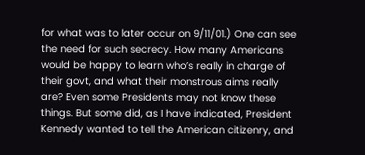for what was to later occur on 9/11/01.) One can see the need for such secrecy. How many Americans would be happy to learn who’s really in charge of their govt, and what their monstrous aims really are? Even some Presidents may not know these things. But some did, as I have indicated, President Kennedy wanted to tell the American citizenry, and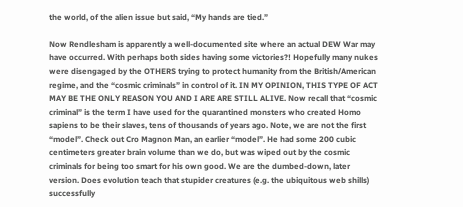the world, of the alien issue but said, “My hands are tied.”

Now Rendlesham is apparently a well-documented site where an actual DEW War may have occurred. With perhaps both sides having some victories?! Hopefully many nukes were disengaged by the OTHERS trying to protect humanity from the British/American regime, and the “cosmic criminals” in control of it. IN MY OPINION, THIS TYPE OF ACT MAY BE THE ONLY REASON YOU AND I ARE ARE STILL ALIVE. Now recall that “cosmic criminal” is the term I have used for the quarantined monsters who created Homo sapiens to be their slaves, tens of thousands of years ago. Note, we are not the first “model”. Check out Cro Magnon Man, an earlier “model”. He had some 200 cubic centimeters greater brain volume than we do, but was wiped out by the cosmic criminals for being too smart for his own good. We are the dumbed-down, later version. Does evolution teach that stupider creatures (e.g. the ubiquitous web shills) successfully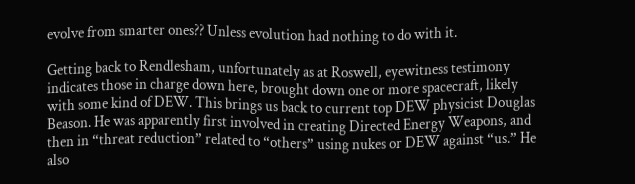evolve from smarter ones?? Unless evolution had nothing to do with it.

Getting back to Rendlesham, unfortunately as at Roswell, eyewitness testimony indicates those in charge down here, brought down one or more spacecraft, likely with some kind of DEW. This brings us back to current top DEW physicist Douglas Beason. He was apparently first involved in creating Directed Energy Weapons, and then in “threat reduction” related to “others” using nukes or DEW against “us.” He also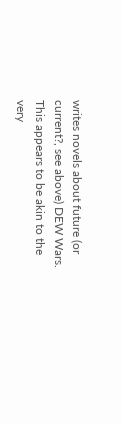writes novels about future (or current?, see above) DEW Wars. This appears to be akin to the very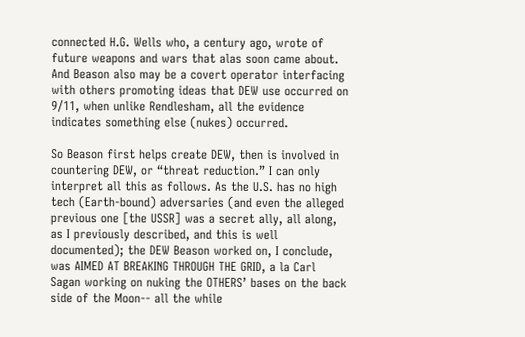connected H.G. Wells who, a century ago, wrote of future weapons and wars that alas soon came about. And Beason also may be a covert operator interfacing with others promoting ideas that DEW use occurred on 9/11, when unlike Rendlesham, all the evidence indicates something else (nukes) occurred.

So Beason first helps create DEW, then is involved in countering DEW, or “threat reduction.” I can only interpret all this as follows. As the U.S. has no high tech (Earth-bound) adversaries (and even the alleged previous one [the USSR] was a secret ally, all along, as I previously described, and this is well documented); the DEW Beason worked on, I conclude, was AIMED AT BREAKING THROUGH THE GRID, a la Carl Sagan working on nuking the OTHERS’ bases on the back side of the Moon-- all the while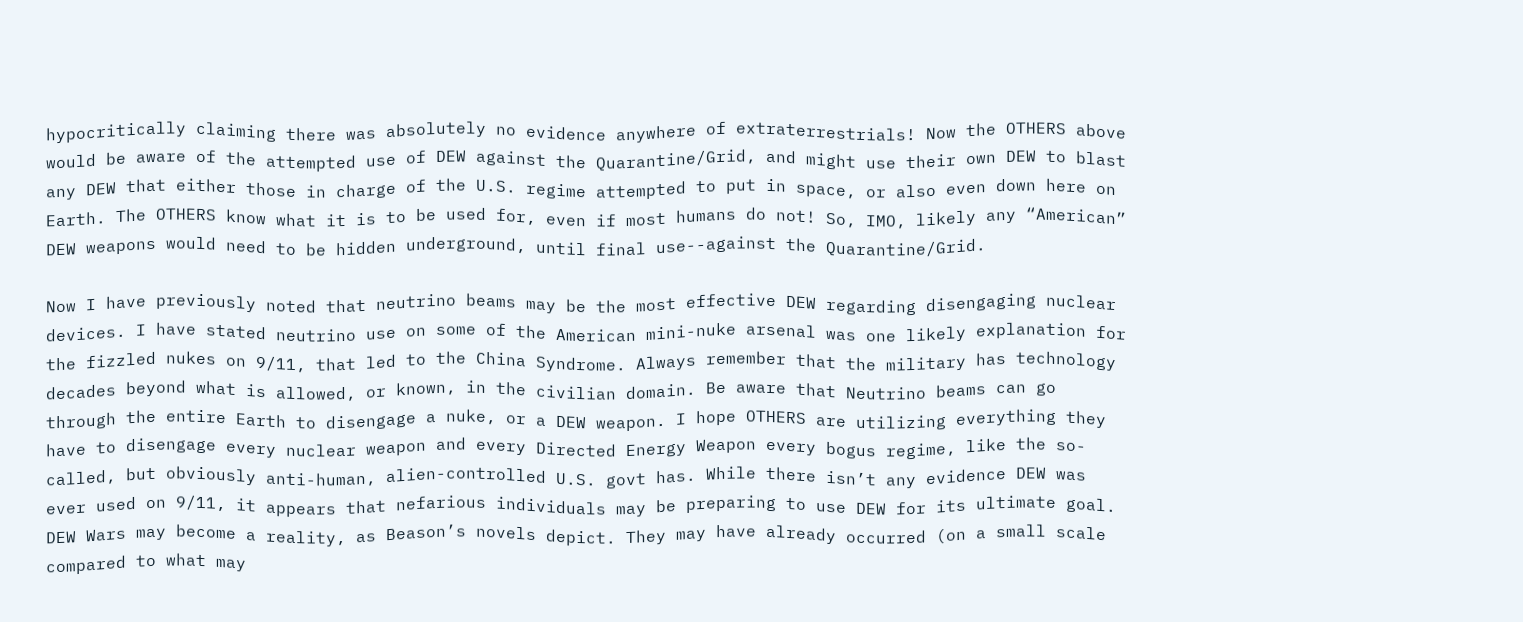hypocritically claiming there was absolutely no evidence anywhere of extraterrestrials! Now the OTHERS above would be aware of the attempted use of DEW against the Quarantine/Grid, and might use their own DEW to blast any DEW that either those in charge of the U.S. regime attempted to put in space, or also even down here on Earth. The OTHERS know what it is to be used for, even if most humans do not! So, IMO, likely any “American” DEW weapons would need to be hidden underground, until final use--against the Quarantine/Grid.

Now I have previously noted that neutrino beams may be the most effective DEW regarding disengaging nuclear devices. I have stated neutrino use on some of the American mini-nuke arsenal was one likely explanation for the fizzled nukes on 9/11, that led to the China Syndrome. Always remember that the military has technology decades beyond what is allowed, or known, in the civilian domain. Be aware that Neutrino beams can go through the entire Earth to disengage a nuke, or a DEW weapon. I hope OTHERS are utilizing everything they have to disengage every nuclear weapon and every Directed Energy Weapon every bogus regime, like the so-called, but obviously anti-human, alien-controlled U.S. govt has. While there isn’t any evidence DEW was ever used on 9/11, it appears that nefarious individuals may be preparing to use DEW for its ultimate goal. DEW Wars may become a reality, as Beason’s novels depict. They may have already occurred (on a small scale compared to what may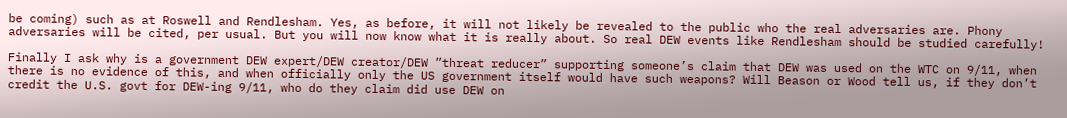be coming) such as at Roswell and Rendlesham. Yes, as before, it will not likely be revealed to the public who the real adversaries are. Phony adversaries will be cited, per usual. But you will now know what it is really about. So real DEW events like Rendlesham should be studied carefully!

Finally I ask why is a government DEW expert/DEW creator/DEW ”threat reducer” supporting someone’s claim that DEW was used on the WTC on 9/11, when there is no evidence of this, and when officially only the US government itself would have such weapons? Will Beason or Wood tell us, if they don’t credit the U.S. govt for DEW-ing 9/11, who do they claim did use DEW on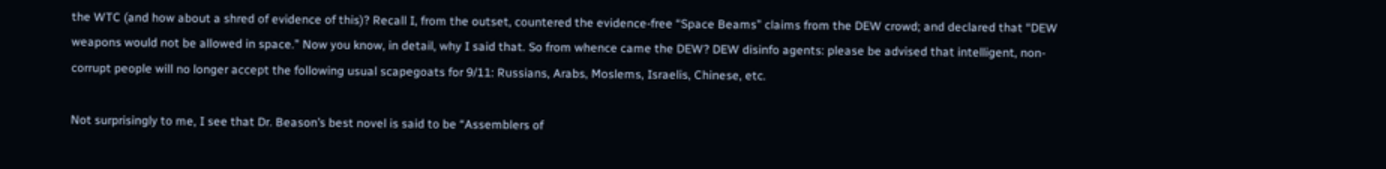the WTC (and how about a shred of evidence of this)? Recall I, from the outset, countered the evidence-free “Space Beams” claims from the DEW crowd; and declared that “DEW weapons would not be allowed in space.” Now you know, in detail, why I said that. So from whence came the DEW? DEW disinfo agents: please be advised that intelligent, non-corrupt people will no longer accept the following usual scapegoats for 9/11: Russians, Arabs, Moslems, Israelis, Chinese, etc.

Not surprisingly to me, I see that Dr. Beason’s best novel is said to be “Assemblers of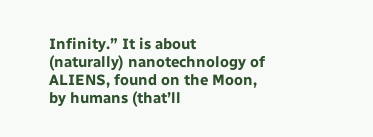Infinity.” It is about (naturally) nanotechnology of ALIENS, found on the Moon, by humans (that’ll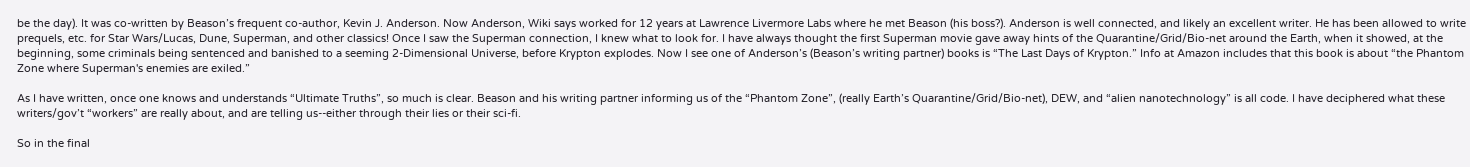be the day). It was co-written by Beason’s frequent co-author, Kevin J. Anderson. Now Anderson, Wiki says worked for 12 years at Lawrence Livermore Labs where he met Beason (his boss?). Anderson is well connected, and likely an excellent writer. He has been allowed to write prequels, etc. for Star Wars/Lucas, Dune, Superman, and other classics! Once I saw the Superman connection, I knew what to look for. I have always thought the first Superman movie gave away hints of the Quarantine/Grid/Bio-net around the Earth, when it showed, at the beginning, some criminals being sentenced and banished to a seeming 2-Dimensional Universe, before Krypton explodes. Now I see one of Anderson’s (Beason’s writing partner) books is “The Last Days of Krypton.” Info at Amazon includes that this book is about “the Phantom Zone where Superman's enemies are exiled.”

As I have written, once one knows and understands “Ultimate Truths”, so much is clear. Beason and his writing partner informing us of the “Phantom Zone”, (really Earth’s Quarantine/Grid/Bio-net), DEW, and “alien nanotechnology” is all code. I have deciphered what these writers/gov’t “workers” are really about, and are telling us--either through their lies or their sci-fi.

So in the final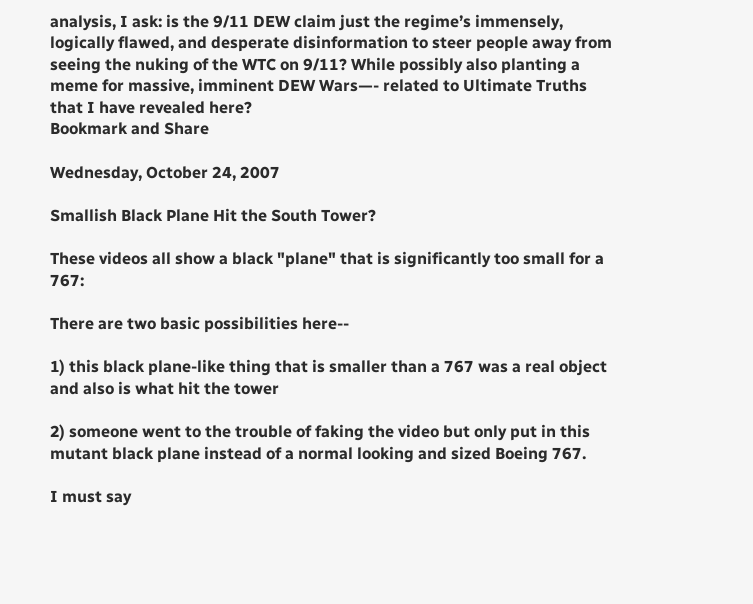analysis, I ask: is the 9/11 DEW claim just the regime’s immensely, logically flawed, and desperate disinformation to steer people away from seeing the nuking of the WTC on 9/11? While possibly also planting a meme for massive, imminent DEW Wars—- related to Ultimate Truths that I have revealed here?
Bookmark and Share

Wednesday, October 24, 2007

Smallish Black Plane Hit the South Tower?

These videos all show a black "plane" that is significantly too small for a 767:

There are two basic possibilities here--

1) this black plane-like thing that is smaller than a 767 was a real object and also is what hit the tower

2) someone went to the trouble of faking the video but only put in this mutant black plane instead of a normal looking and sized Boeing 767.

I must say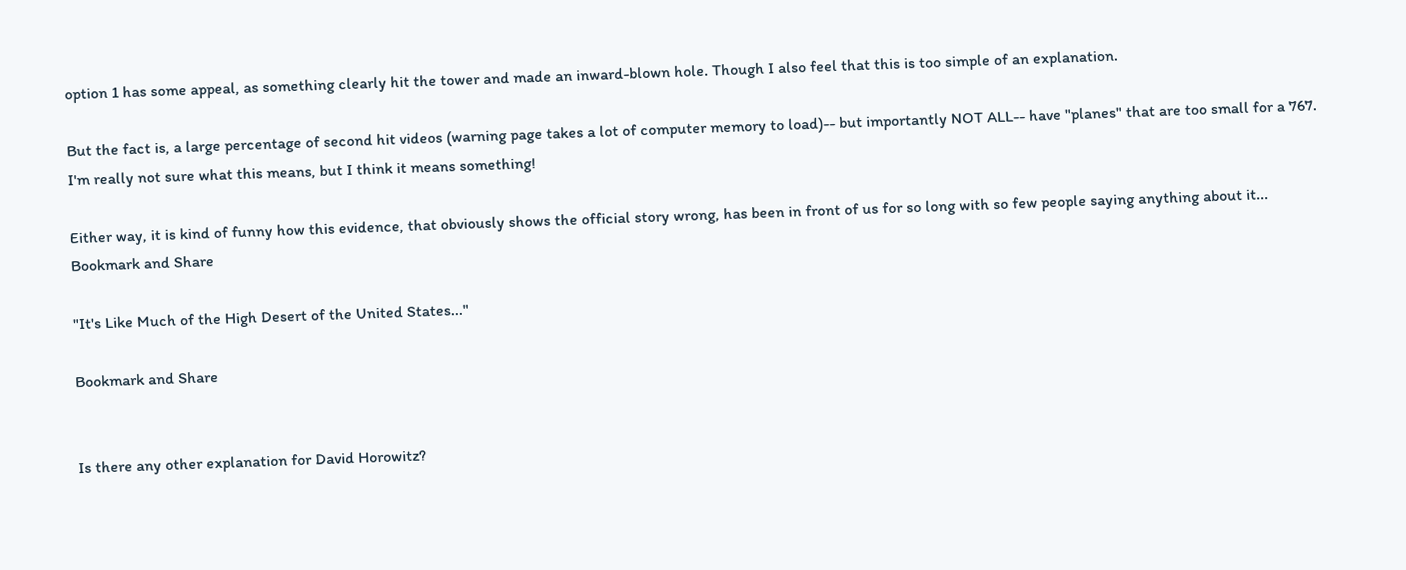option 1 has some appeal, as something clearly hit the tower and made an inward-blown hole. Though I also feel that this is too simple of an explanation.

But the fact is, a large percentage of second hit videos (warning page takes a lot of computer memory to load)-- but importantly NOT ALL-- have "planes" that are too small for a 767. I'm really not sure what this means, but I think it means something!

Either way, it is kind of funny how this evidence, that obviously shows the official story wrong, has been in front of us for so long with so few people saying anything about it...
Bookmark and Share

"It's Like Much of the High Desert of the United States..."

Bookmark and Share


Is there any other explanation for David Horowitz?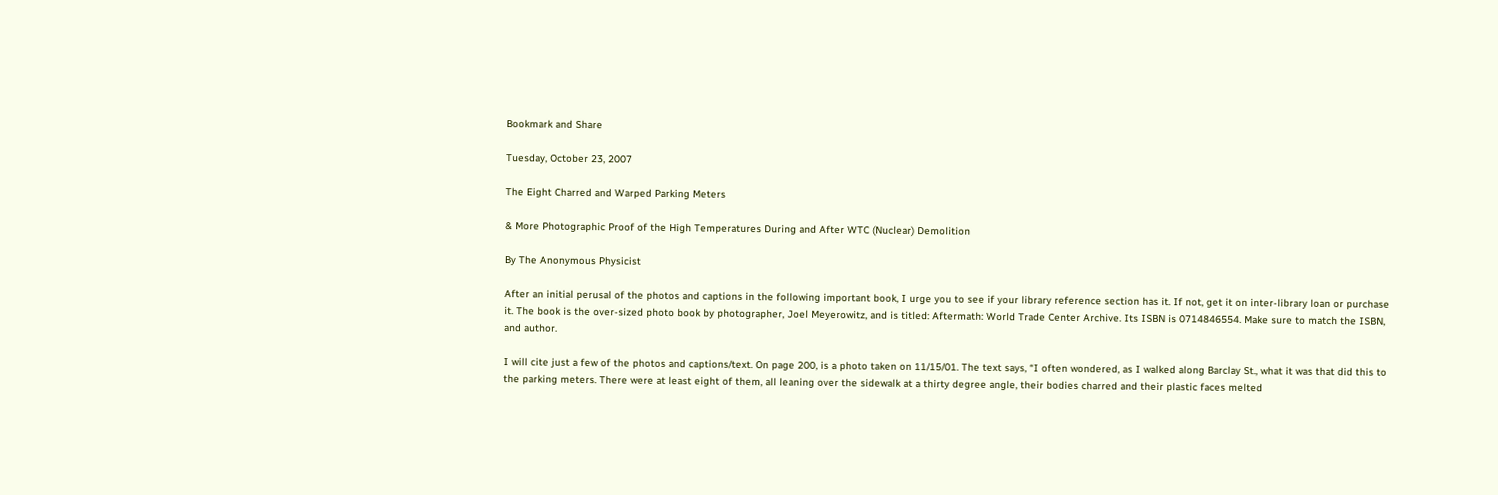Bookmark and Share

Tuesday, October 23, 2007

The Eight Charred and Warped Parking Meters

& More Photographic Proof of the High Temperatures During and After WTC (Nuclear) Demolition

By The Anonymous Physicist

After an initial perusal of the photos and captions in the following important book, I urge you to see if your library reference section has it. If not, get it on inter-library loan or purchase it. The book is the over-sized photo book by photographer, Joel Meyerowitz, and is titled: Aftermath: World Trade Center Archive. Its ISBN is 0714846554. Make sure to match the ISBN, and author.

I will cite just a few of the photos and captions/text. On page 200, is a photo taken on 11/15/01. The text says, “I often wondered, as I walked along Barclay St., what it was that did this to the parking meters. There were at least eight of them, all leaning over the sidewalk at a thirty degree angle, their bodies charred and their plastic faces melted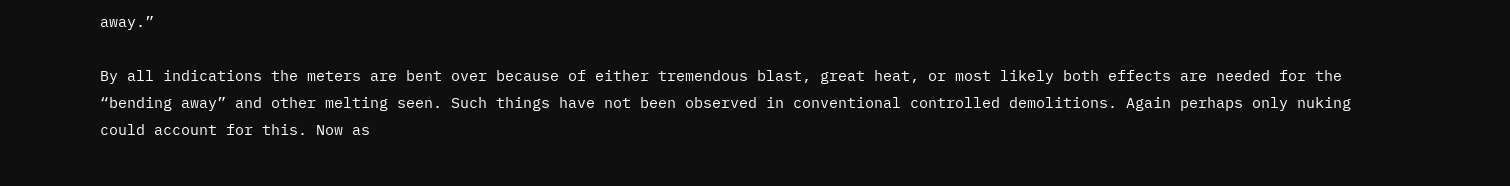away.”

By all indications the meters are bent over because of either tremendous blast, great heat, or most likely both effects are needed for the “bending away” and other melting seen. Such things have not been observed in conventional controlled demolitions. Again perhaps only nuking could account for this. Now as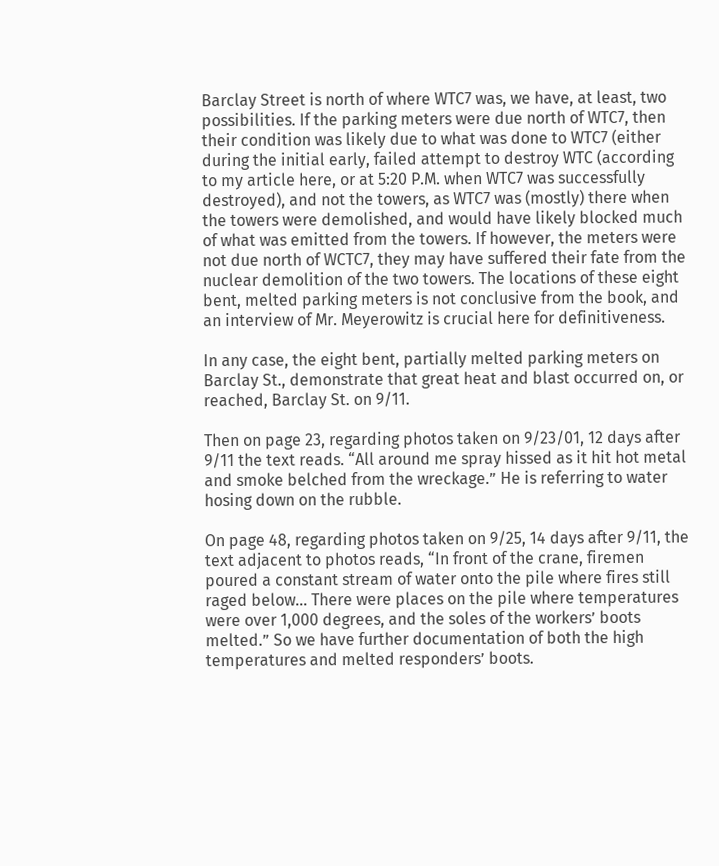Barclay Street is north of where WTC7 was, we have, at least, two possibilities. If the parking meters were due north of WTC7, then their condition was likely due to what was done to WTC7 (either during the initial early, failed attempt to destroy WTC (according to my article here, or at 5:20 P.M. when WTC7 was successfully destroyed), and not the towers, as WTC7 was (mostly) there when the towers were demolished, and would have likely blocked much of what was emitted from the towers. If however, the meters were not due north of WCTC7, they may have suffered their fate from the nuclear demolition of the two towers. The locations of these eight bent, melted parking meters is not conclusive from the book, and an interview of Mr. Meyerowitz is crucial here for definitiveness.

In any case, the eight bent, partially melted parking meters on Barclay St., demonstrate that great heat and blast occurred on, or reached, Barclay St. on 9/11.

Then on page 23, regarding photos taken on 9/23/01, 12 days after 9/11 the text reads. “All around me spray hissed as it hit hot metal and smoke belched from the wreckage.” He is referring to water hosing down on the rubble.

On page 48, regarding photos taken on 9/25, 14 days after 9/11, the text adjacent to photos reads, “In front of the crane, firemen poured a constant stream of water onto the pile where fires still raged below… There were places on the pile where temperatures were over 1,000 degrees, and the soles of the workers’ boots melted.” So we have further documentation of both the high temperatures and melted responders’ boots.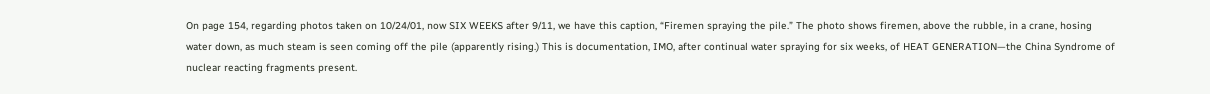On page 154, regarding photos taken on 10/24/01, now SIX WEEKS after 9/11, we have this caption, “Firemen spraying the pile.” The photo shows firemen, above the rubble, in a crane, hosing water down, as much steam is seen coming off the pile (apparently rising.) This is documentation, IMO, after continual water spraying for six weeks, of HEAT GENERATION—the China Syndrome of nuclear reacting fragments present.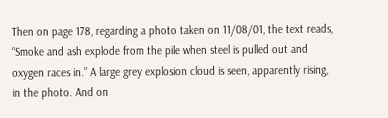Then on page 178, regarding a photo taken on 11/08/01, the text reads, “Smoke and ash explode from the pile when steel is pulled out and oxygen races in.” A large grey explosion cloud is seen, apparently rising, in the photo. And on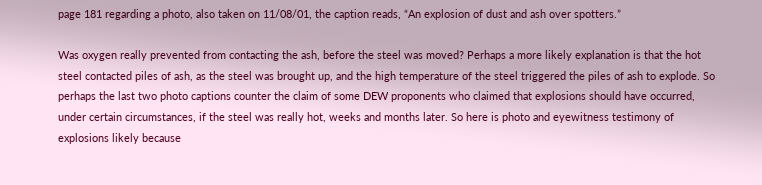page 181 regarding a photo, also taken on 11/08/01, the caption reads, “An explosion of dust and ash over spotters.”

Was oxygen really prevented from contacting the ash, before the steel was moved? Perhaps a more likely explanation is that the hot steel contacted piles of ash, as the steel was brought up, and the high temperature of the steel triggered the piles of ash to explode. So perhaps the last two photo captions counter the claim of some DEW proponents who claimed that explosions should have occurred, under certain circumstances, if the steel was really hot, weeks and months later. So here is photo and eyewitness testimony of explosions likely because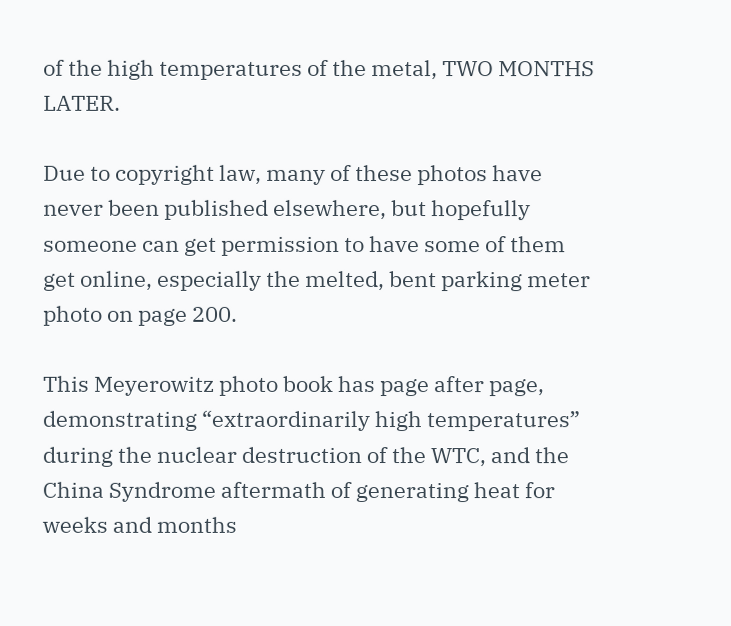of the high temperatures of the metal, TWO MONTHS LATER.

Due to copyright law, many of these photos have never been published elsewhere, but hopefully someone can get permission to have some of them get online, especially the melted, bent parking meter photo on page 200.

This Meyerowitz photo book has page after page, demonstrating “extraordinarily high temperatures” during the nuclear destruction of the WTC, and the China Syndrome aftermath of generating heat for weeks and months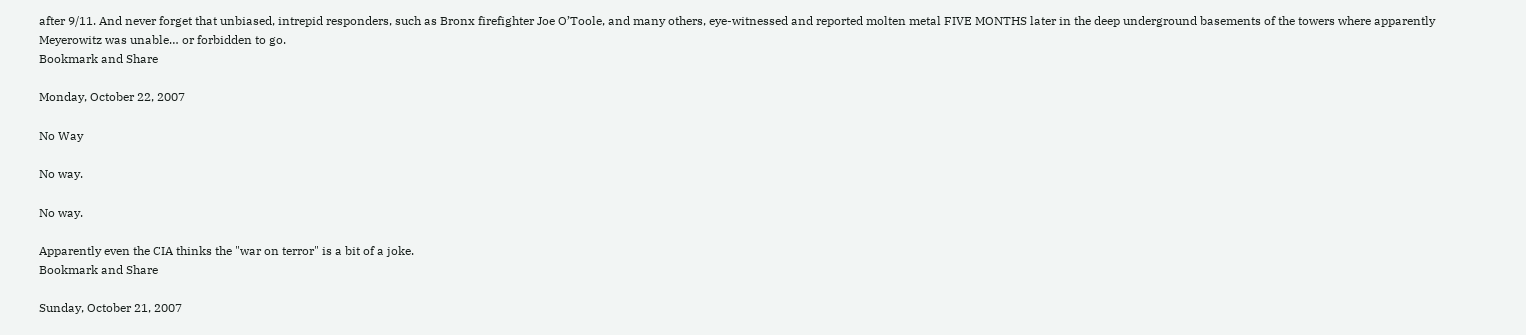after 9/11. And never forget that unbiased, intrepid responders, such as Bronx firefighter Joe O’Toole, and many others, eye-witnessed and reported molten metal FIVE MONTHS later in the deep underground basements of the towers where apparently Meyerowitz was unable… or forbidden to go.
Bookmark and Share

Monday, October 22, 2007

No Way

No way.

No way.

Apparently even the CIA thinks the "war on terror" is a bit of a joke.
Bookmark and Share

Sunday, October 21, 2007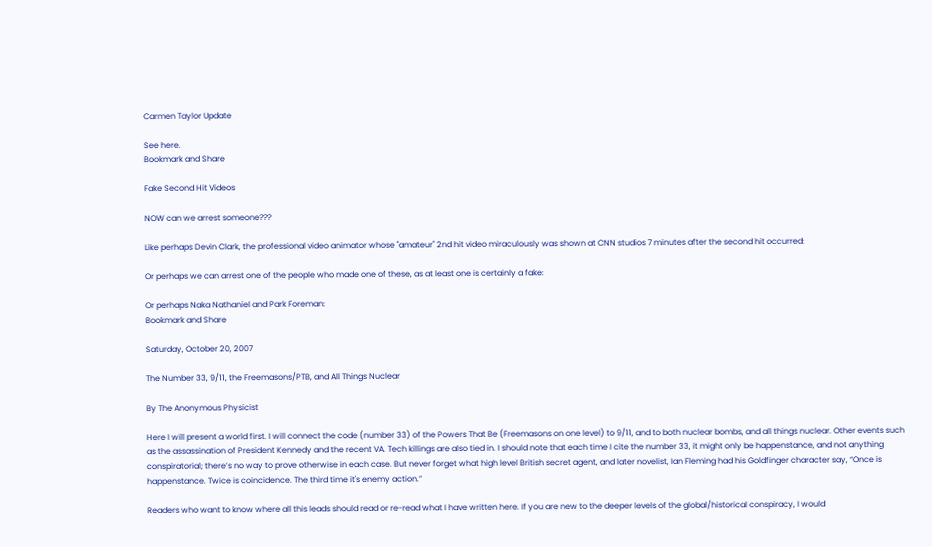Carmen Taylor Update

See here.
Bookmark and Share

Fake Second Hit Videos

NOW can we arrest someone???

Like perhaps Devin Clark, the professional video animator whose "amateur" 2nd hit video miraculously was shown at CNN studios 7 minutes after the second hit occurred:

Or perhaps we can arrest one of the people who made one of these, as at least one is certainly a fake:

Or perhaps Naka Nathaniel and Park Foreman:
Bookmark and Share

Saturday, October 20, 2007

The Number 33, 9/11, the Freemasons/PTB, and All Things Nuclear

By The Anonymous Physicist

Here I will present a world first. I will connect the code (number 33) of the Powers That Be (Freemasons on one level) to 9/11, and to both nuclear bombs, and all things nuclear. Other events such as the assassination of President Kennedy and the recent VA. Tech killings are also tied in. I should note that each time I cite the number 33, it might only be happenstance, and not anything conspiratorial; there’s no way to prove otherwise in each case. But never forget what high level British secret agent, and later novelist, Ian Fleming had his Goldfinger character say, “Once is happenstance. Twice is coincidence. The third time it's enemy action.”

Readers who want to know where all this leads should read or re-read what I have written here. If you are new to the deeper levels of the global/historical conspiracy, I would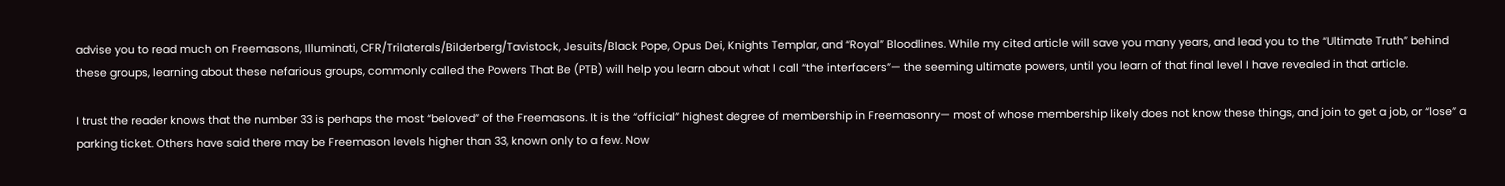advise you to read much on Freemasons, Illuminati, CFR/Trilaterals/Bilderberg/Tavistock, Jesuits/Black Pope, Opus Dei, Knights Templar, and “Royal” Bloodlines. While my cited article will save you many years, and lead you to the “Ultimate Truth” behind these groups, learning about these nefarious groups, commonly called the Powers That Be (PTB) will help you learn about what I call “the interfacers”— the seeming ultimate powers, until you learn of that final level I have revealed in that article.

I trust the reader knows that the number 33 is perhaps the most “beloved” of the Freemasons. It is the “official” highest degree of membership in Freemasonry— most of whose membership likely does not know these things, and join to get a job, or “lose” a parking ticket. Others have said there may be Freemason levels higher than 33, known only to a few. Now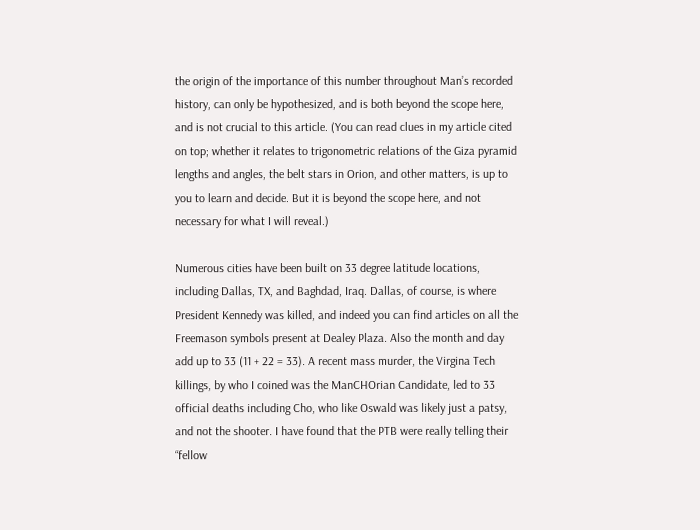the origin of the importance of this number throughout Man’s recorded history, can only be hypothesized, and is both beyond the scope here, and is not crucial to this article. (You can read clues in my article cited on top; whether it relates to trigonometric relations of the Giza pyramid lengths and angles, the belt stars in Orion, and other matters, is up to you to learn and decide. But it is beyond the scope here, and not necessary for what I will reveal.)

Numerous cities have been built on 33 degree latitude locations, including Dallas, TX, and Baghdad, Iraq. Dallas, of course, is where President Kennedy was killed, and indeed you can find articles on all the Freemason symbols present at Dealey Plaza. Also the month and day add up to 33 (11 + 22 = 33). A recent mass murder, the Virgina Tech killings, by who I coined was the ManCHOrian Candidate, led to 33 official deaths including Cho, who like Oswald was likely just a patsy, and not the shooter. I have found that the PTB were really telling their “fellow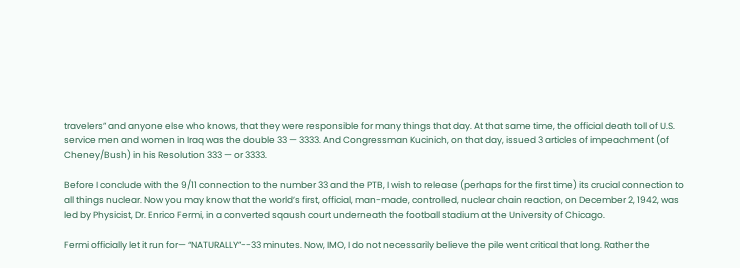travelers” and anyone else who knows, that they were responsible for many things that day. At that same time, the official death toll of U.S. service men and women in Iraq was the double 33 — 3333. And Congressman Kucinich, on that day, issued 3 articles of impeachment (of Cheney/Bush) in his Resolution 333 — or 3333.

Before I conclude with the 9/11 connection to the number 33 and the PTB, I wish to release (perhaps for the first time) its crucial connection to all things nuclear. Now you may know that the world’s first, official, man-made, controlled, nuclear chain reaction, on December 2, 1942, was led by Physicist, Dr. Enrico Fermi, in a converted sqaush court underneath the football stadium at the University of Chicago.

Fermi officially let it run for— “NATURALLY”--33 minutes. Now, IMO, I do not necessarily believe the pile went critical that long. Rather the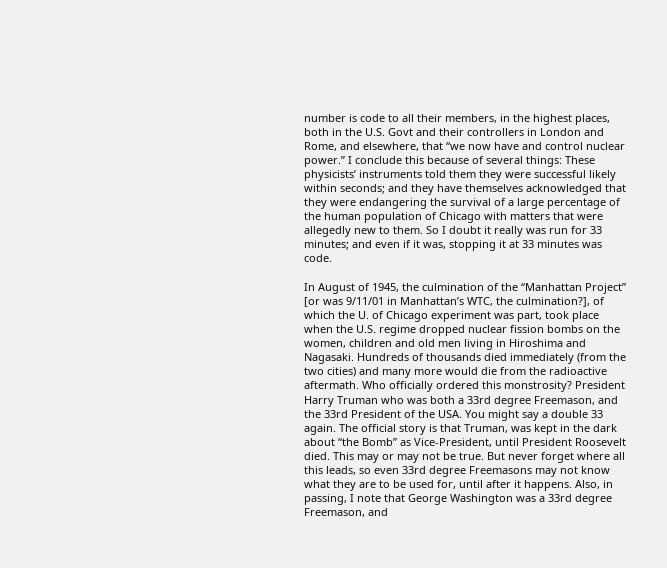number is code to all their members, in the highest places, both in the U.S. Govt and their controllers in London and Rome, and elsewhere, that “we now have and control nuclear power.” I conclude this because of several things: These physicists’ instruments told them they were successful likely within seconds; and they have themselves acknowledged that they were endangering the survival of a large percentage of the human population of Chicago with matters that were allegedly new to them. So I doubt it really was run for 33 minutes; and even if it was, stopping it at 33 minutes was code.

In August of 1945, the culmination of the “Manhattan Project” [or was 9/11/01 in Manhattan’s WTC, the culmination?], of which the U. of Chicago experiment was part, took place when the U.S. regime dropped nuclear fission bombs on the women, children and old men living in Hiroshima and Nagasaki. Hundreds of thousands died immediately (from the two cities) and many more would die from the radioactive aftermath. Who officially ordered this monstrosity? President Harry Truman who was both a 33rd degree Freemason, and the 33rd President of the USA. You might say a double 33 again. The official story is that Truman, was kept in the dark about “the Bomb” as Vice-President, until President Roosevelt died. This may or may not be true. But never forget where all this leads, so even 33rd degree Freemasons may not know what they are to be used for, until after it happens. Also, in passing, I note that George Washington was a 33rd degree Freemason, and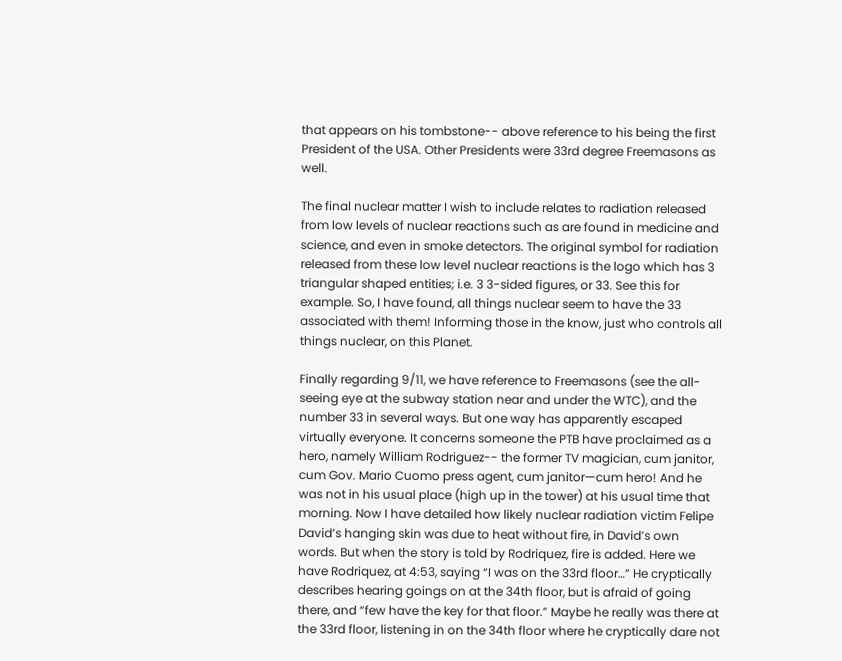that appears on his tombstone-- above reference to his being the first President of the USA. Other Presidents were 33rd degree Freemasons as well.

The final nuclear matter I wish to include relates to radiation released from low levels of nuclear reactions such as are found in medicine and science, and even in smoke detectors. The original symbol for radiation released from these low level nuclear reactions is the logo which has 3 triangular shaped entities; i.e. 3 3-sided figures, or 33. See this for example. So, I have found, all things nuclear seem to have the 33 associated with them! Informing those in the know, just who controls all things nuclear, on this Planet.

Finally regarding 9/11, we have reference to Freemasons (see the all-seeing eye at the subway station near and under the WTC), and the number 33 in several ways. But one way has apparently escaped virtually everyone. It concerns someone the PTB have proclaimed as a hero, namely William Rodriguez-- the former TV magician, cum janitor, cum Gov. Mario Cuomo press agent, cum janitor—cum hero! And he was not in his usual place (high up in the tower) at his usual time that morning. Now I have detailed how likely nuclear radiation victim Felipe David’s hanging skin was due to heat without fire, in David’s own words. But when the story is told by Rodriquez, fire is added. Here we have Rodriquez, at 4:53, saying “I was on the 33rd floor…” He cryptically describes hearing goings on at the 34th floor, but is afraid of going there, and “few have the key for that floor.” Maybe he really was there at the 33rd floor, listening in on the 34th floor where he cryptically dare not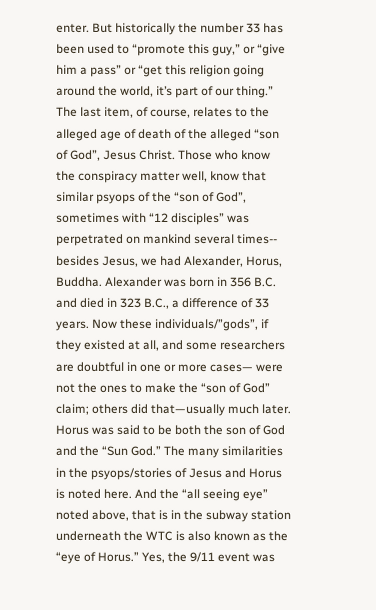enter. But historically the number 33 has been used to “promote this guy,” or “give him a pass” or “get this religion going around the world, it’s part of our thing.” The last item, of course, relates to the alleged age of death of the alleged “son of God”, Jesus Christ. Those who know the conspiracy matter well, know that similar psyops of the “son of God”, sometimes with “12 disciples” was perpetrated on mankind several times-- besides Jesus, we had Alexander, Horus, Buddha. Alexander was born in 356 B.C. and died in 323 B.C., a difference of 33 years. Now these individuals/”gods”, if they existed at all, and some researchers are doubtful in one or more cases— were not the ones to make the “son of God” claim; others did that—usually much later. Horus was said to be both the son of God and the “Sun God.” The many similarities in the psyops/stories of Jesus and Horus is noted here. And the “all seeing eye” noted above, that is in the subway station underneath the WTC is also known as the “eye of Horus.” Yes, the 9/11 event was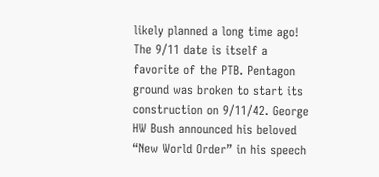likely planned a long time ago! The 9/11 date is itself a favorite of the PTB. Pentagon ground was broken to start its construction on 9/11/42. George HW Bush announced his beloved “New World Order” in his speech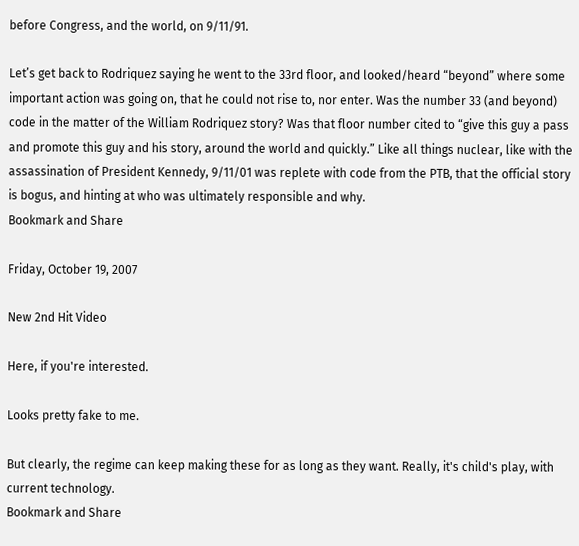before Congress, and the world, on 9/11/91.

Let’s get back to Rodriquez saying he went to the 33rd floor, and looked/heard “beyond” where some important action was going on, that he could not rise to, nor enter. Was the number 33 (and beyond) code in the matter of the William Rodriquez story? Was that floor number cited to “give this guy a pass and promote this guy and his story, around the world and quickly.” Like all things nuclear, like with the assassination of President Kennedy, 9/11/01 was replete with code from the PTB, that the official story is bogus, and hinting at who was ultimately responsible and why.
Bookmark and Share

Friday, October 19, 2007

New 2nd Hit Video

Here, if you're interested.

Looks pretty fake to me.

But clearly, the regime can keep making these for as long as they want. Really, it's child's play, with current technology.
Bookmark and Share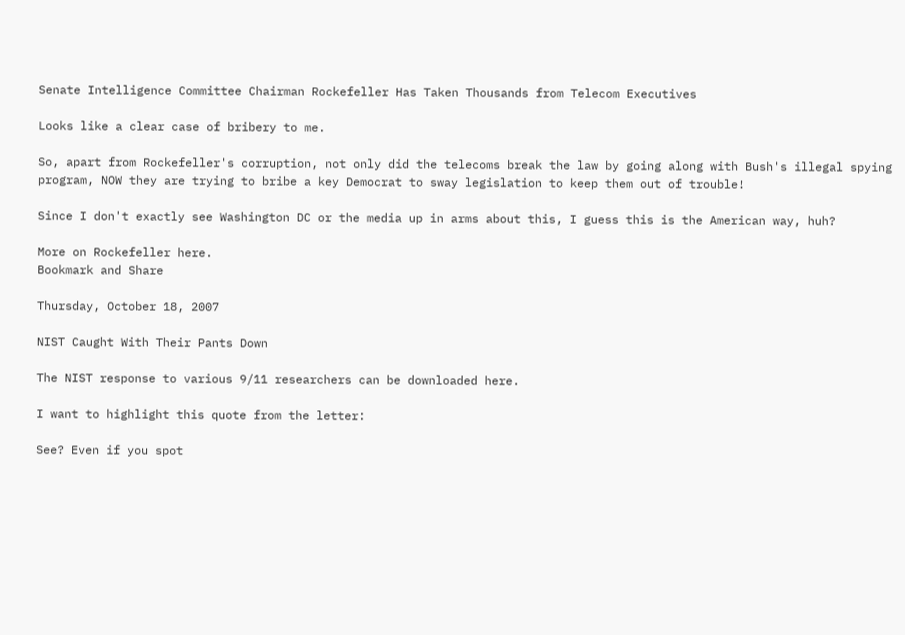Senate Intelligence Committee Chairman Rockefeller Has Taken Thousands from Telecom Executives

Looks like a clear case of bribery to me.

So, apart from Rockefeller's corruption, not only did the telecoms break the law by going along with Bush's illegal spying program, NOW they are trying to bribe a key Democrat to sway legislation to keep them out of trouble!

Since I don't exactly see Washington DC or the media up in arms about this, I guess this is the American way, huh?

More on Rockefeller here.
Bookmark and Share

Thursday, October 18, 2007

NIST Caught With Their Pants Down

The NIST response to various 9/11 researchers can be downloaded here.

I want to highlight this quote from the letter:

See? Even if you spot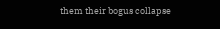them their bogus collapse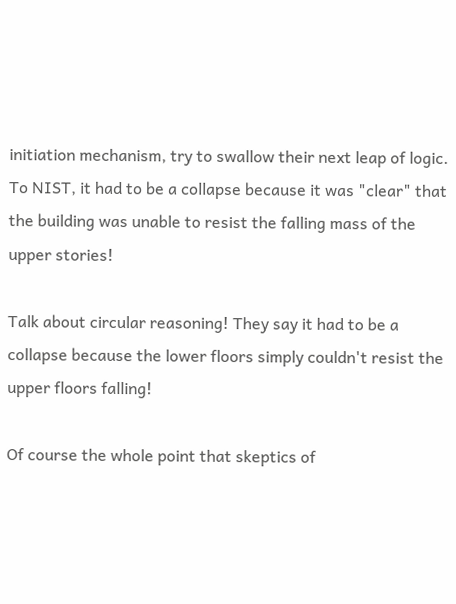initiation mechanism, try to swallow their next leap of logic. To NIST, it had to be a collapse because it was "clear" that the building was unable to resist the falling mass of the upper stories!

Talk about circular reasoning! They say it had to be a collapse because the lower floors simply couldn't resist the upper floors falling!

Of course the whole point that skeptics of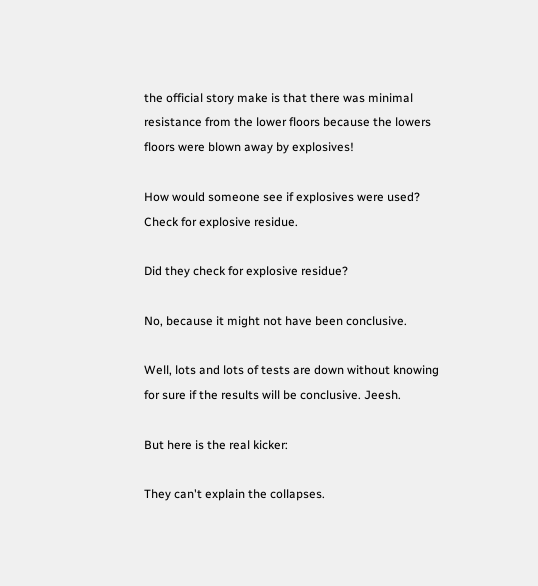the official story make is that there was minimal resistance from the lower floors because the lowers floors were blown away by explosives!

How would someone see if explosives were used? Check for explosive residue.

Did they check for explosive residue?

No, because it might not have been conclusive.

Well, lots and lots of tests are down without knowing for sure if the results will be conclusive. Jeesh.

But here is the real kicker:

They can't explain the collapses.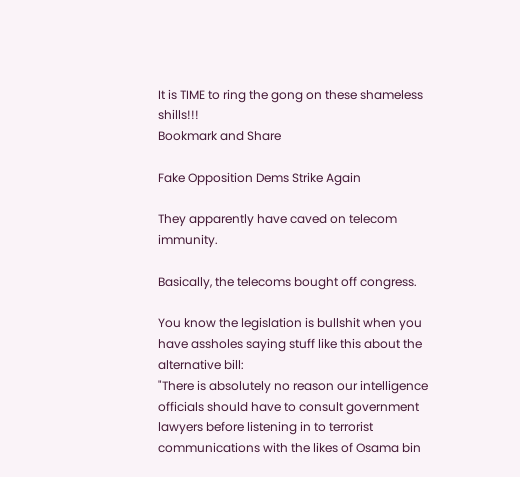It is TIME to ring the gong on these shameless shills!!!
Bookmark and Share

Fake Opposition Dems Strike Again

They apparently have caved on telecom immunity.

Basically, the telecoms bought off congress.

You know the legislation is bullshit when you have assholes saying stuff like this about the alternative bill:
"There is absolutely no reason our intelligence officials should have to consult government lawyers before listening in to terrorist communications with the likes of Osama bin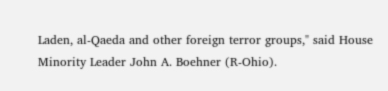Laden, al-Qaeda and other foreign terror groups," said House Minority Leader John A. Boehner (R-Ohio).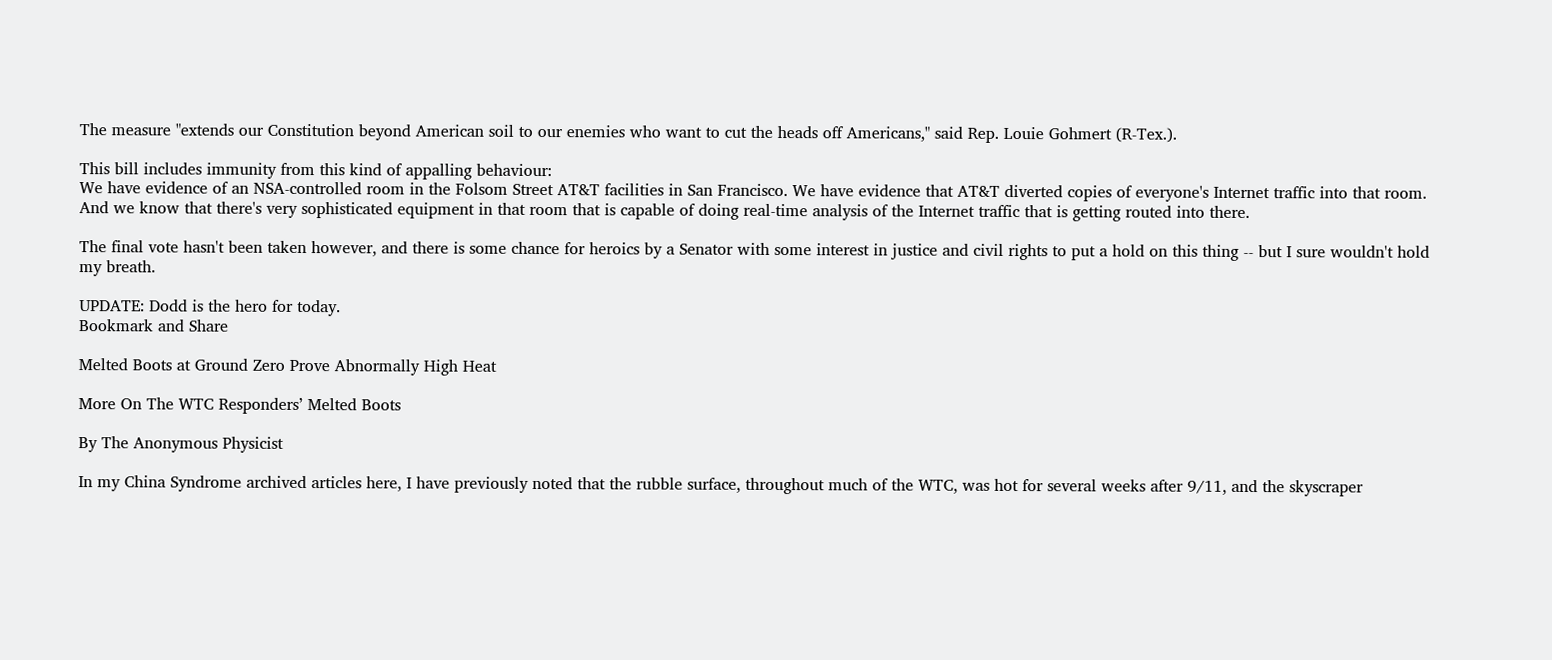The measure "extends our Constitution beyond American soil to our enemies who want to cut the heads off Americans," said Rep. Louie Gohmert (R-Tex.).

This bill includes immunity from this kind of appalling behaviour:
We have evidence of an NSA-controlled room in the Folsom Street AT&T facilities in San Francisco. We have evidence that AT&T diverted copies of everyone's Internet traffic into that room. And we know that there's very sophisticated equipment in that room that is capable of doing real-time analysis of the Internet traffic that is getting routed into there.

The final vote hasn't been taken however, and there is some chance for heroics by a Senator with some interest in justice and civil rights to put a hold on this thing -- but I sure wouldn't hold my breath.

UPDATE: Dodd is the hero for today.
Bookmark and Share

Melted Boots at Ground Zero Prove Abnormally High Heat

More On The WTC Responders’ Melted Boots

By The Anonymous Physicist

In my China Syndrome archived articles here, I have previously noted that the rubble surface, throughout much of the WTC, was hot for several weeks after 9/11, and the skyscraper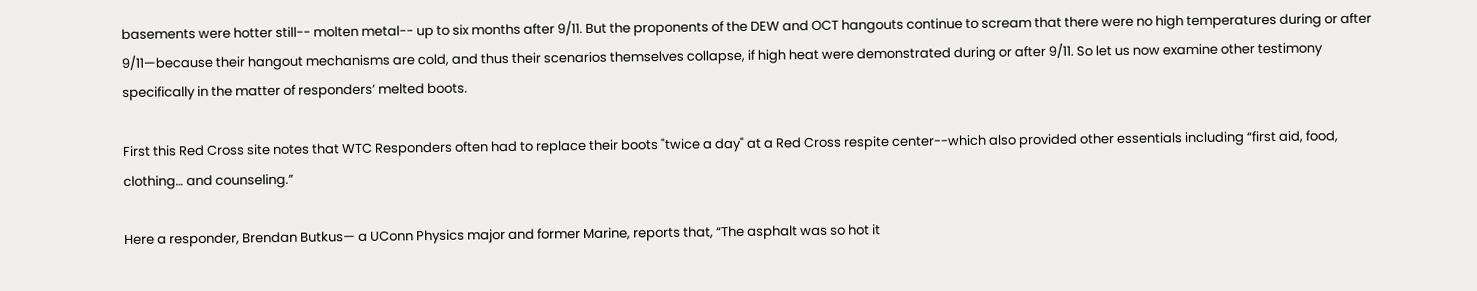basements were hotter still-- molten metal-- up to six months after 9/11. But the proponents of the DEW and OCT hangouts continue to scream that there were no high temperatures during or after 9/11—because their hangout mechanisms are cold, and thus their scenarios themselves collapse, if high heat were demonstrated during or after 9/11. So let us now examine other testimony specifically in the matter of responders’ melted boots.

First this Red Cross site notes that WTC Responders often had to replace their boots "twice a day" at a Red Cross respite center--which also provided other essentials including “first aid, food, clothing… and counseling.”

Here a responder, Brendan Butkus— a UConn Physics major and former Marine, reports that, “The asphalt was so hot it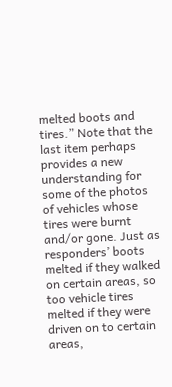melted boots and tires.” Note that the last item perhaps provides a new understanding for some of the photos of vehicles whose tires were burnt and/or gone. Just as responders’ boots melted if they walked on certain areas, so too vehicle tires melted if they were driven on to certain areas,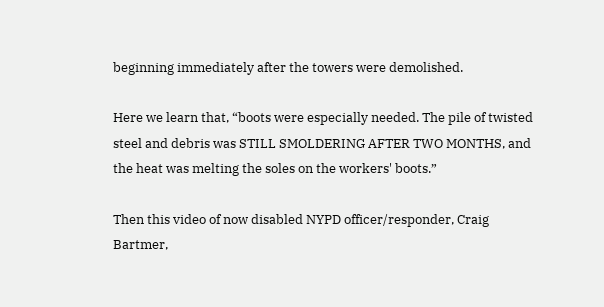beginning immediately after the towers were demolished.

Here we learn that, “boots were especially needed. The pile of twisted steel and debris was STILL SMOLDERING AFTER TWO MONTHS, and the heat was melting the soles on the workers' boots.”

Then this video of now disabled NYPD officer/responder, Craig Bartmer,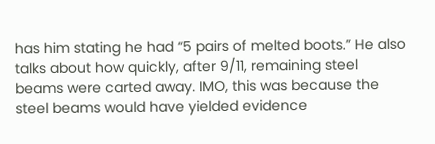has him stating he had “5 pairs of melted boots.” He also talks about how quickly, after 9/11, remaining steel beams were carted away. IMO, this was because the steel beams would have yielded evidence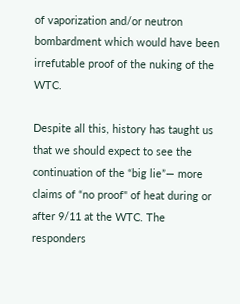of vaporization and/or neutron bombardment which would have been irrefutable proof of the nuking of the WTC.

Despite all this, history has taught us that we should expect to see the continuation of the “big lie”— more claims of “no proof" of heat during or after 9/11 at the WTC. The responders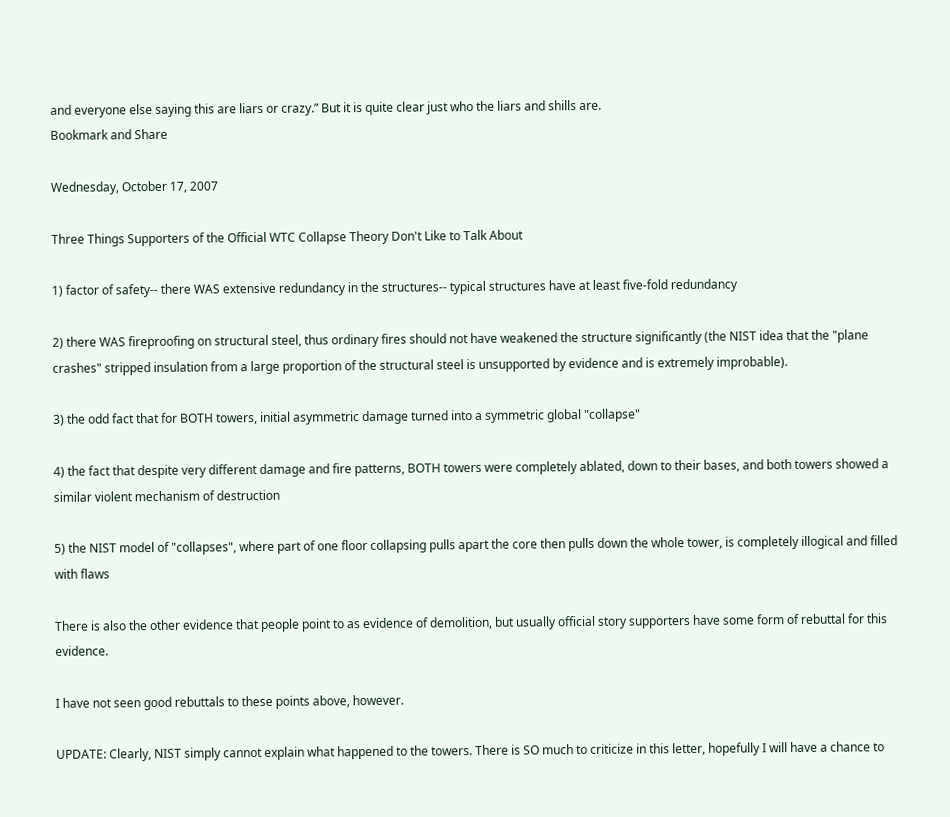and everyone else saying this are liars or crazy.” But it is quite clear just who the liars and shills are.
Bookmark and Share

Wednesday, October 17, 2007

Three Things Supporters of the Official WTC Collapse Theory Don't Like to Talk About

1) factor of safety-- there WAS extensive redundancy in the structures-- typical structures have at least five-fold redundancy

2) there WAS fireproofing on structural steel, thus ordinary fires should not have weakened the structure significantly (the NIST idea that the "plane crashes" stripped insulation from a large proportion of the structural steel is unsupported by evidence and is extremely improbable).

3) the odd fact that for BOTH towers, initial asymmetric damage turned into a symmetric global "collapse"

4) the fact that despite very different damage and fire patterns, BOTH towers were completely ablated, down to their bases, and both towers showed a similar violent mechanism of destruction

5) the NIST model of "collapses", where part of one floor collapsing pulls apart the core then pulls down the whole tower, is completely illogical and filled with flaws

There is also the other evidence that people point to as evidence of demolition, but usually official story supporters have some form of rebuttal for this evidence.

I have not seen good rebuttals to these points above, however.

UPDATE: Clearly, NIST simply cannot explain what happened to the towers. There is SO much to criticize in this letter, hopefully I will have a chance to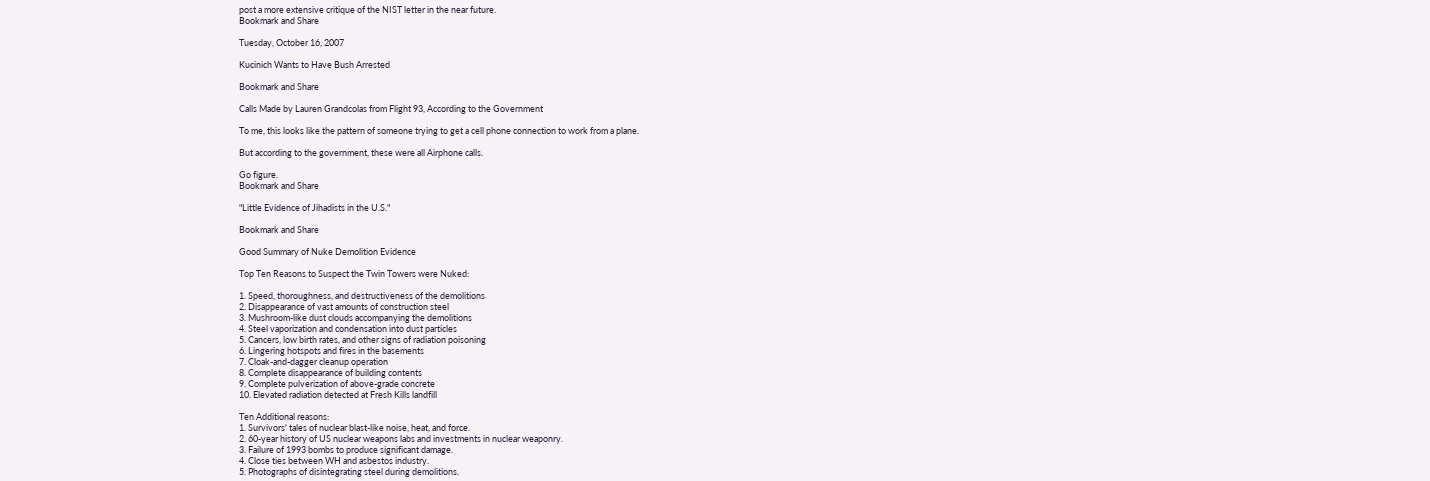post a more extensive critique of the NIST letter in the near future.
Bookmark and Share

Tuesday, October 16, 2007

Kucinich Wants to Have Bush Arrested

Bookmark and Share

Calls Made by Lauren Grandcolas from Flight 93, According to the Government

To me, this looks like the pattern of someone trying to get a cell phone connection to work from a plane.

But according to the government, these were all Airphone calls.

Go figure.
Bookmark and Share

"Little Evidence of Jihadists in the U.S."

Bookmark and Share

Good Summary of Nuke Demolition Evidence

Top Ten Reasons to Suspect the Twin Towers were Nuked:

1. Speed, thoroughness, and destructiveness of the demolitions
2. Disappearance of vast amounts of construction steel
3. Mushroom-like dust clouds accompanying the demolitions
4. Steel vaporization and condensation into dust particles
5. Cancers, low birth rates, and other signs of radiation poisoning
6. Lingering hotspots and fires in the basements
7. Cloak-and-dagger cleanup operation
8. Complete disappearance of building contents
9. Complete pulverization of above-grade concrete
10. Elevated radiation detected at Fresh Kills landfill

Ten Additional reasons:
1. Survivors' tales of nuclear blast-like noise, heat, and force.
2. 60-year history of US nuclear weapons labs and investments in nuclear weaponry.
3. Failure of 1993 bombs to produce significant damage.
4. Close ties between WH and asbestos industry.
5. Photographs of disintegrating steel during demolitions.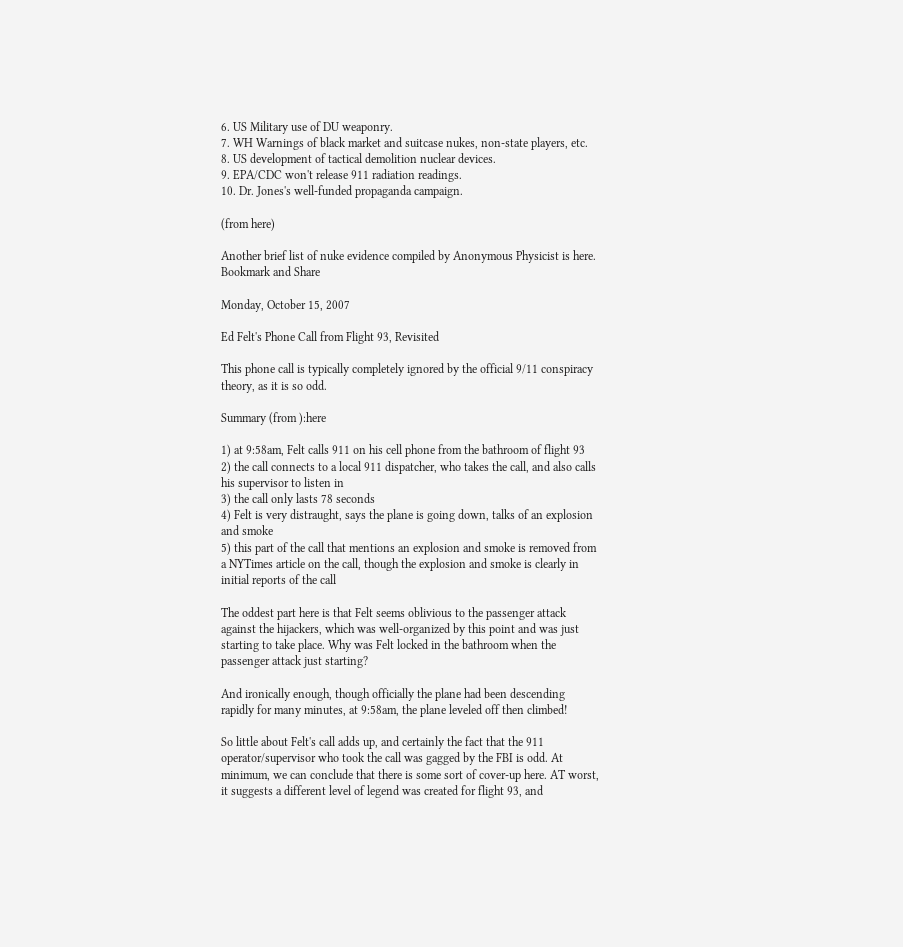6. US Military use of DU weaponry.
7. WH Warnings of black market and suitcase nukes, non-state players, etc.
8. US development of tactical demolition nuclear devices.
9. EPA/CDC won't release 911 radiation readings.
10. Dr. Jones's well-funded propaganda campaign.

(from here)

Another brief list of nuke evidence compiled by Anonymous Physicist is here.
Bookmark and Share

Monday, October 15, 2007

Ed Felt's Phone Call from Flight 93, Revisited

This phone call is typically completely ignored by the official 9/11 conspiracy theory, as it is so odd.

Summary (from ):here

1) at 9:58am, Felt calls 911 on his cell phone from the bathroom of flight 93
2) the call connects to a local 911 dispatcher, who takes the call, and also calls his supervisor to listen in
3) the call only lasts 78 seconds
4) Felt is very distraught, says the plane is going down, talks of an explosion and smoke
5) this part of the call that mentions an explosion and smoke is removed from a NYTimes article on the call, though the explosion and smoke is clearly in initial reports of the call

The oddest part here is that Felt seems oblivious to the passenger attack against the hijackers, which was well-organized by this point and was just starting to take place. Why was Felt locked in the bathroom when the passenger attack just starting?

And ironically enough, though officially the plane had been descending rapidly for many minutes, at 9:58am, the plane leveled off then climbed!

So little about Felt's call adds up, and certainly the fact that the 911 operator/supervisor who took the call was gagged by the FBI is odd. At minimum, we can conclude that there is some sort of cover-up here. AT worst, it suggests a different level of legend was created for flight 93, and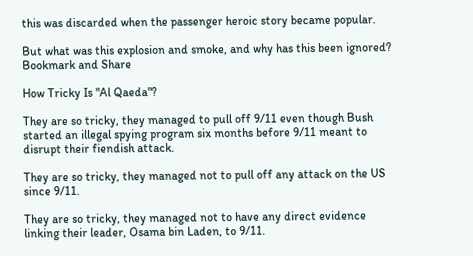this was discarded when the passenger heroic story became popular.

But what was this explosion and smoke, and why has this been ignored?
Bookmark and Share

How Tricky Is "Al Qaeda"?

They are so tricky, they managed to pull off 9/11 even though Bush started an illegal spying program six months before 9/11 meant to disrupt their fiendish attack.

They are so tricky, they managed not to pull off any attack on the US since 9/11.

They are so tricky, they managed not to have any direct evidence linking their leader, Osama bin Laden, to 9/11.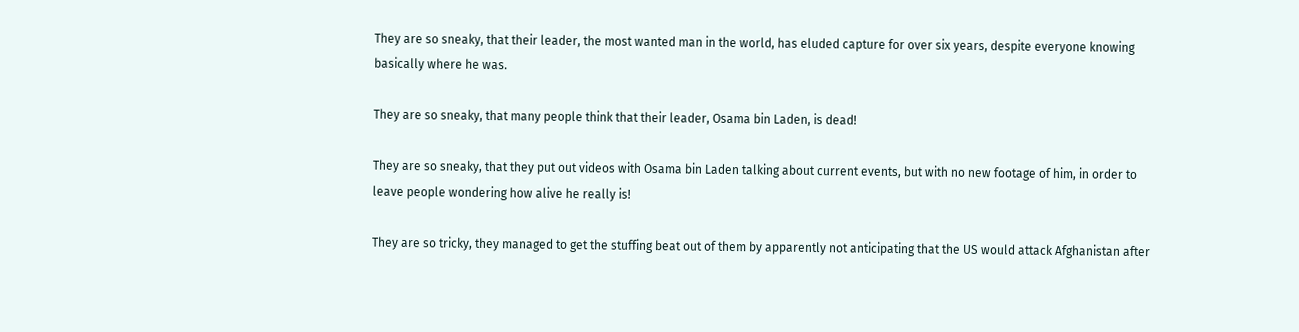They are so sneaky, that their leader, the most wanted man in the world, has eluded capture for over six years, despite everyone knowing basically where he was.

They are so sneaky, that many people think that their leader, Osama bin Laden, is dead!

They are so sneaky, that they put out videos with Osama bin Laden talking about current events, but with no new footage of him, in order to leave people wondering how alive he really is!

They are so tricky, they managed to get the stuffing beat out of them by apparently not anticipating that the US would attack Afghanistan after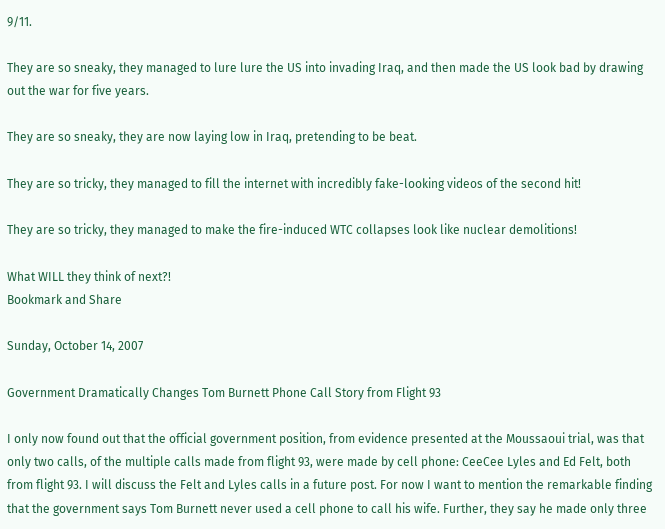9/11.

They are so sneaky, they managed to lure lure the US into invading Iraq, and then made the US look bad by drawing out the war for five years.

They are so sneaky, they are now laying low in Iraq, pretending to be beat.

They are so tricky, they managed to fill the internet with incredibly fake-looking videos of the second hit!

They are so tricky, they managed to make the fire-induced WTC collapses look like nuclear demolitions!

What WILL they think of next?!
Bookmark and Share

Sunday, October 14, 2007

Government Dramatically Changes Tom Burnett Phone Call Story from Flight 93

I only now found out that the official government position, from evidence presented at the Moussaoui trial, was that only two calls, of the multiple calls made from flight 93, were made by cell phone: CeeCee Lyles and Ed Felt, both from flight 93. I will discuss the Felt and Lyles calls in a future post. For now I want to mention the remarkable finding that the government says Tom Burnett never used a cell phone to call his wife. Further, they say he made only three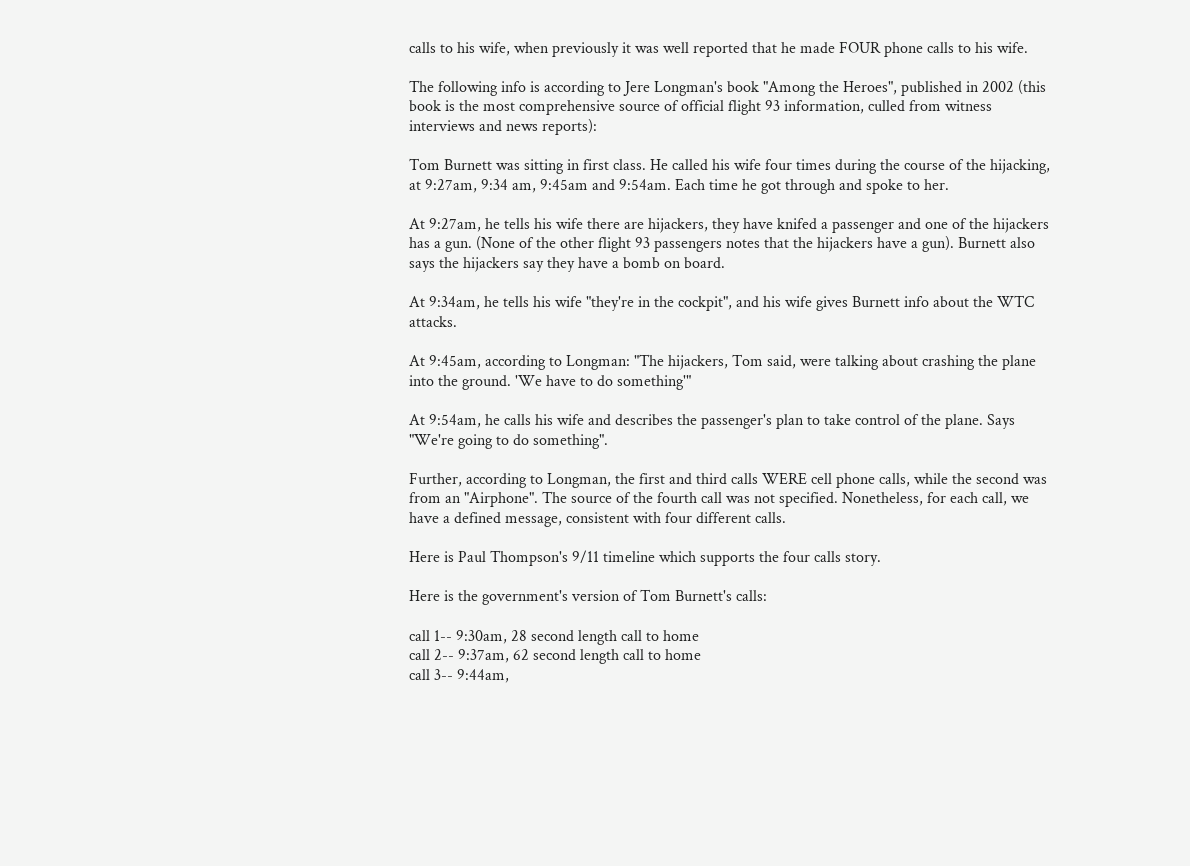calls to his wife, when previously it was well reported that he made FOUR phone calls to his wife.

The following info is according to Jere Longman's book "Among the Heroes", published in 2002 (this book is the most comprehensive source of official flight 93 information, culled from witness interviews and news reports):

Tom Burnett was sitting in first class. He called his wife four times during the course of the hijacking, at 9:27am, 9:34 am, 9:45am and 9:54am. Each time he got through and spoke to her.

At 9:27am, he tells his wife there are hijackers, they have knifed a passenger and one of the hijackers has a gun. (None of the other flight 93 passengers notes that the hijackers have a gun). Burnett also says the hijackers say they have a bomb on board.

At 9:34am, he tells his wife "they're in the cockpit", and his wife gives Burnett info about the WTC attacks.

At 9:45am, according to Longman: "The hijackers, Tom said, were talking about crashing the plane into the ground. 'We have to do something'"

At 9:54am, he calls his wife and describes the passenger's plan to take control of the plane. Says "We're going to do something".

Further, according to Longman, the first and third calls WERE cell phone calls, while the second was from an "Airphone". The source of the fourth call was not specified. Nonetheless, for each call, we have a defined message, consistent with four different calls.

Here is Paul Thompson's 9/11 timeline which supports the four calls story.

Here is the government's version of Tom Burnett's calls:

call 1-- 9:30am, 28 second length call to home
call 2-- 9:37am, 62 second length call to home
call 3-- 9:44am,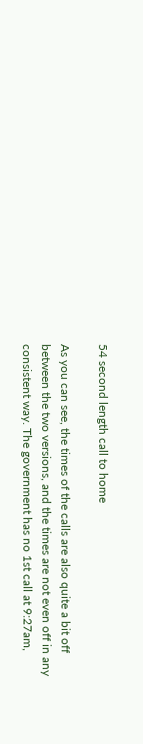54 second length call to home

As you can see, the times of the calls are also quite a bit off between the two versions, and the times are not even off in any consistent way. The government has no 1st call at 9:27am,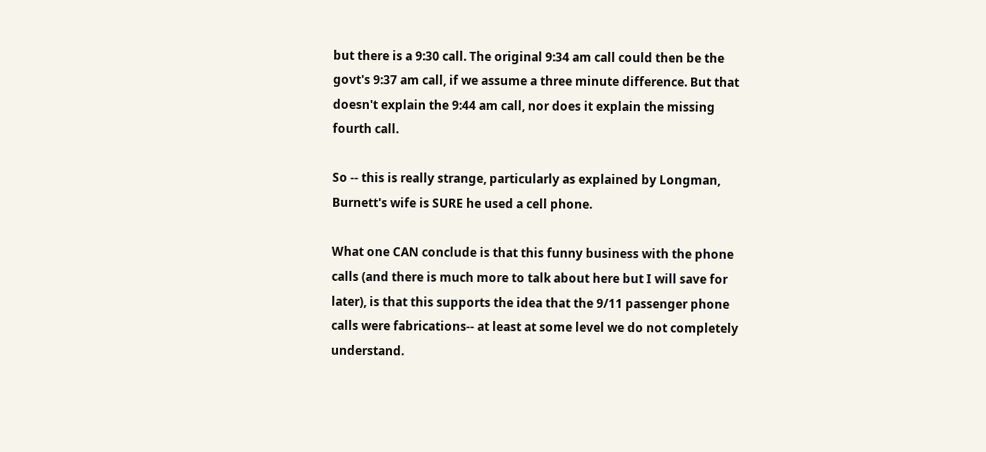but there is a 9:30 call. The original 9:34 am call could then be the govt's 9:37 am call, if we assume a three minute difference. But that doesn't explain the 9:44 am call, nor does it explain the missing fourth call.

So -- this is really strange, particularly as explained by Longman, Burnett's wife is SURE he used a cell phone.

What one CAN conclude is that this funny business with the phone calls (and there is much more to talk about here but I will save for later), is that this supports the idea that the 9/11 passenger phone calls were fabrications-- at least at some level we do not completely understand.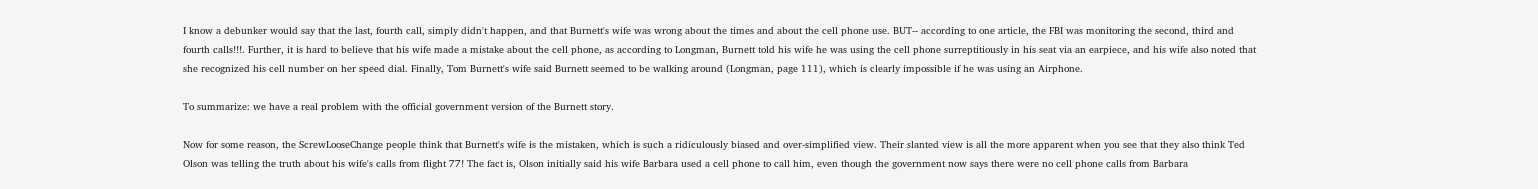I know a debunker would say that the last, fourth call, simply didn't happen, and that Burnett's wife was wrong about the times and about the cell phone use. BUT-- according to one article, the FBI was monitoring the second, third and fourth calls!!!. Further, it is hard to believe that his wife made a mistake about the cell phone, as according to Longman, Burnett told his wife he was using the cell phone surreptitiously in his seat via an earpiece, and his wife also noted that she recognized his cell number on her speed dial. Finally, Tom Burnett's wife said Burnett seemed to be walking around (Longman, page 111), which is clearly impossible if he was using an Airphone.

To summarize: we have a real problem with the official government version of the Burnett story.

Now for some reason, the ScrewLooseChange people think that Burnett's wife is the mistaken, which is such a ridiculously biased and over-simplified view. Their slanted view is all the more apparent when you see that they also think Ted Olson was telling the truth about his wife's calls from flight 77! The fact is, Olson initially said his wife Barbara used a cell phone to call him, even though the government now says there were no cell phone calls from Barbara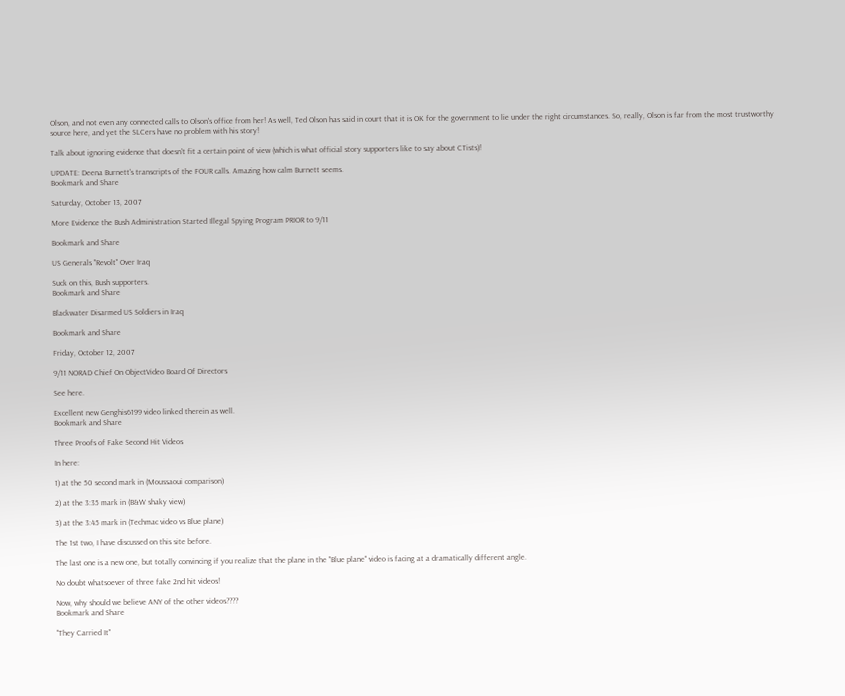Olson, and not even any connected calls to Olson's office from her! As well, Ted Olson has said in court that it is OK for the government to lie under the right circumstances. So, really, Olson is far from the most trustworthy source here, and yet the SLCers have no problem with his story!

Talk about ignoring evidence that doesn't fit a certain point of view (which is what official story supporters like to say about CTists)!

UPDATE: Deena Burnett's transcripts of the FOUR calls. Amazing how calm Burnett seems.
Bookmark and Share

Saturday, October 13, 2007

More Evidence the Bush Administration Started Illegal Spying Program PRIOR to 9/11

Bookmark and Share

US Generals "Revolt" Over Iraq

Suck on this, Bush supporters.
Bookmark and Share

Blackwater Disarmed US Soldiers in Iraq

Bookmark and Share

Friday, October 12, 2007

9/11 NORAD Chief On ObjectVideo Board Of Directors

See here.

Excellent new Genghis6199 video linked therein as well.
Bookmark and Share

Three Proofs of Fake Second Hit Videos

In here:

1) at the 50 second mark in (Moussaoui comparison)

2) at the 3:35 mark in (B&W shaky view)

3) at the 3:45 mark in (Techmac video vs Blue plane)

The 1st two, I have discussed on this site before.

The last one is a new one, but totally convincing if you realize that the plane in the "Blue plane" video is facing at a dramatically different angle.

No doubt whatsoever of three fake 2nd hit videos!

Now, why should we believe ANY of the other videos????
Bookmark and Share

"They Carried It"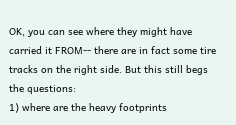OK, you can see where they might have carried it FROM-- there are in fact some tire tracks on the right side. But this still begs the questions:
1) where are the heavy footprints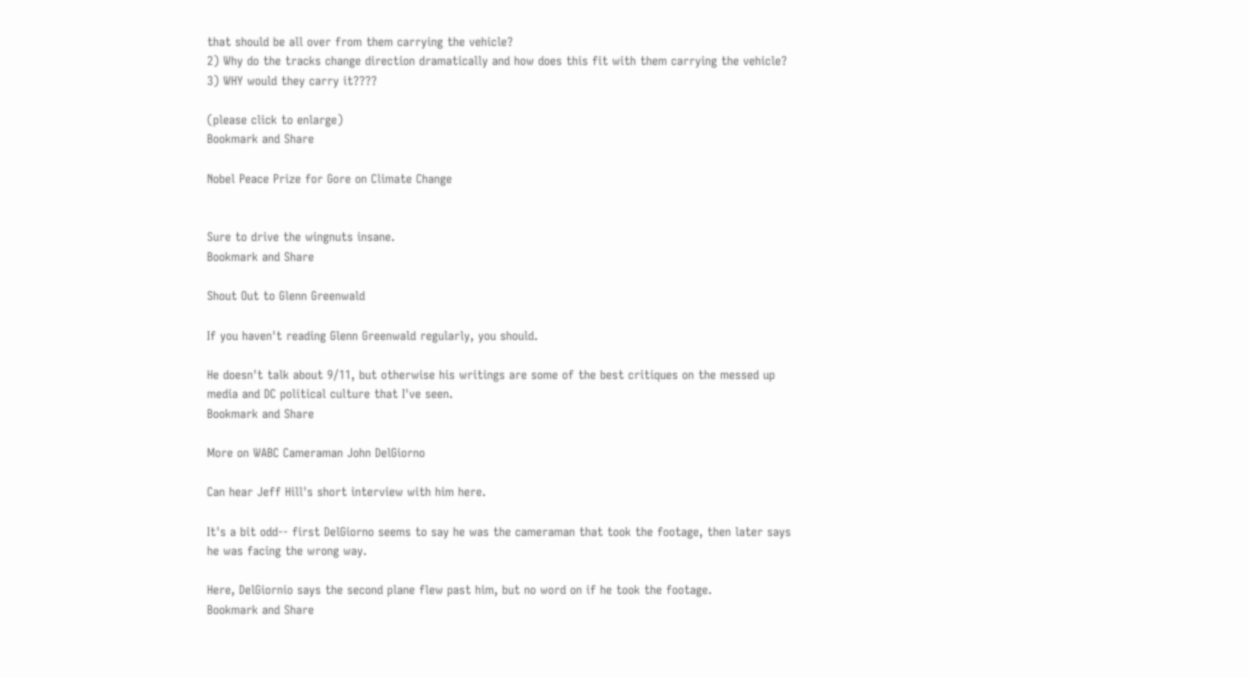that should be all over from them carrying the vehicle?
2) Why do the tracks change direction dramatically and how does this fit with them carrying the vehicle?
3) WHY would they carry it????

(please click to enlarge)
Bookmark and Share

Nobel Peace Prize for Gore on Climate Change


Sure to drive the wingnuts insane.
Bookmark and Share

Shout Out to Glenn Greenwald

If you haven't reading Glenn Greenwald regularly, you should.

He doesn't talk about 9/11, but otherwise his writings are some of the best critiques on the messed up media and DC political culture that I've seen.
Bookmark and Share

More on WABC Cameraman John DelGiorno

Can hear Jeff Hill's short interview with him here.

It's a bit odd-- first DelGiorno seems to say he was the cameraman that took the footage, then later says he was facing the wrong way.

Here, DelGiornio says the second plane flew past him, but no word on if he took the footage.
Bookmark and Share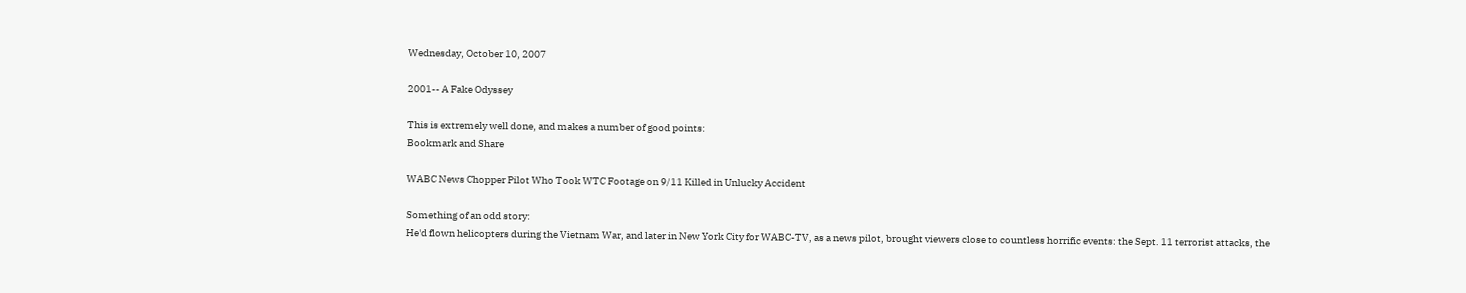Wednesday, October 10, 2007

2001-- A Fake Odyssey

This is extremely well done, and makes a number of good points:
Bookmark and Share

WABC News Chopper Pilot Who Took WTC Footage on 9/11 Killed in Unlucky Accident

Something of an odd story:
He'd flown helicopters during the Vietnam War, and later in New York City for WABC-TV, as a news pilot, brought viewers close to countless horrific events: the Sept. 11 terrorist attacks, the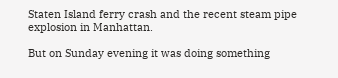Staten Island ferry crash and the recent steam pipe explosion in Manhattan.

But on Sunday evening it was doing something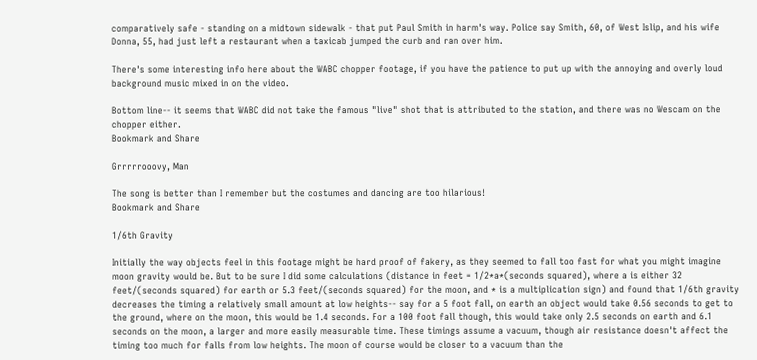comparatively safe - standing on a midtown sidewalk - that put Paul Smith in harm's way. Police say Smith, 60, of West Islip, and his wife Donna, 55, had just left a restaurant when a taxicab jumped the curb and ran over him.

There's some interesting info here about the WABC chopper footage, if you have the patience to put up with the annoying and overly loud background music mixed in on the video.

Bottom line-- it seems that WABC did not take the famous "live" shot that is attributed to the station, and there was no Wescam on the chopper either.
Bookmark and Share

Grrrrrooovy, Man

The song is better than I remember but the costumes and dancing are too hilarious!
Bookmark and Share

1/6th Gravity

Initially the way objects feel in this footage might be hard proof of fakery, as they seemed to fall too fast for what you might imagine moon gravity would be. But to be sure I did some calculations (distance in feet = 1/2*a*(seconds squared), where a is either 32 feet/(seconds squared) for earth or 5.3 feet/(seconds squared) for the moon, and * is a multiplication sign) and found that 1/6th gravity decreases the timing a relatively small amount at low heights-- say for a 5 foot fall, on earth an object would take 0.56 seconds to get to the ground, where on the moon, this would be 1.4 seconds. For a 100 foot fall though, this would take only 2.5 seconds on earth and 6.1 seconds on the moon, a larger and more easily measurable time. These timings assume a vacuum, though air resistance doesn't affect the timing too much for falls from low heights. The moon of course would be closer to a vacuum than the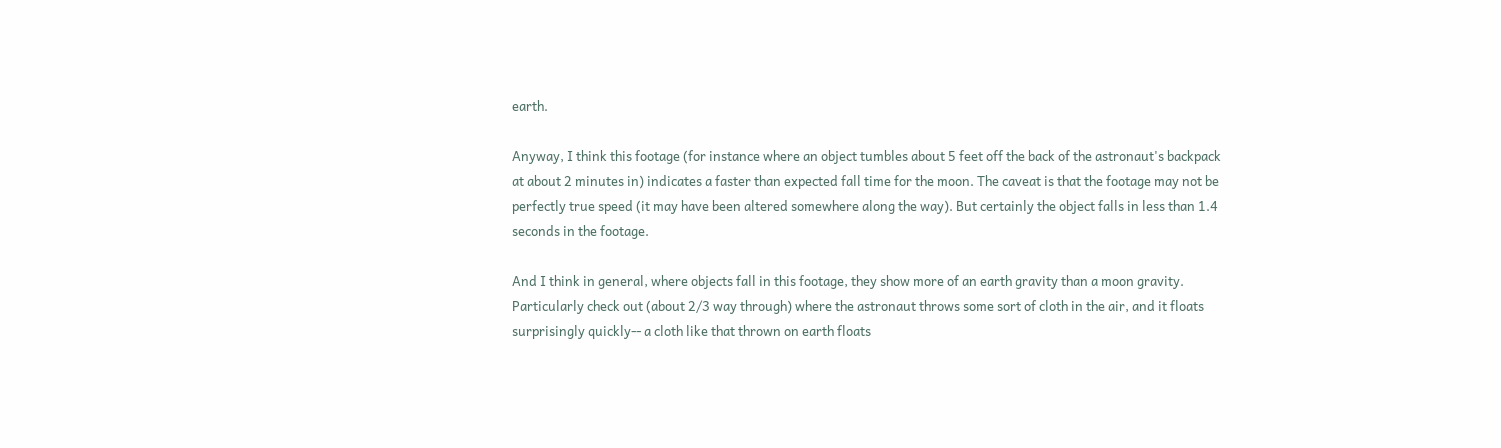earth.

Anyway, I think this footage (for instance where an object tumbles about 5 feet off the back of the astronaut's backpack at about 2 minutes in) indicates a faster than expected fall time for the moon. The caveat is that the footage may not be perfectly true speed (it may have been altered somewhere along the way). But certainly the object falls in less than 1.4 seconds in the footage.

And I think in general, where objects fall in this footage, they show more of an earth gravity than a moon gravity. Particularly check out (about 2/3 way through) where the astronaut throws some sort of cloth in the air, and it floats surprisingly quickly-- a cloth like that thrown on earth floats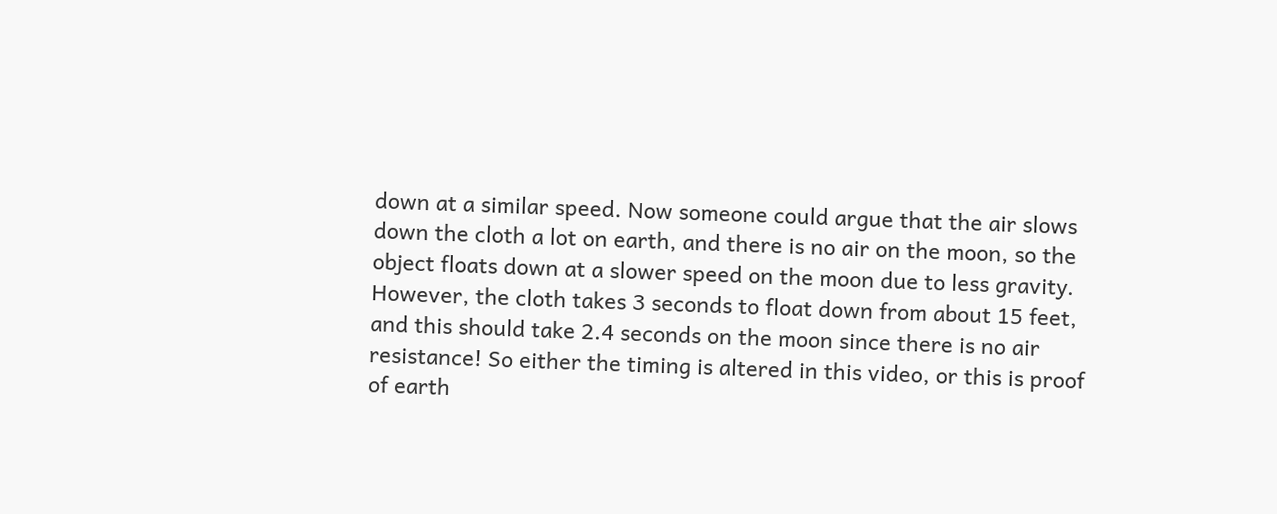down at a similar speed. Now someone could argue that the air slows down the cloth a lot on earth, and there is no air on the moon, so the object floats down at a slower speed on the moon due to less gravity. However, the cloth takes 3 seconds to float down from about 15 feet, and this should take 2.4 seconds on the moon since there is no air resistance! So either the timing is altered in this video, or this is proof of earth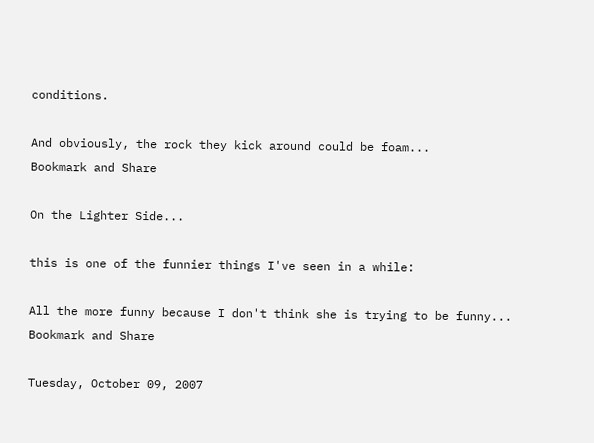conditions.

And obviously, the rock they kick around could be foam...
Bookmark and Share

On the Lighter Side...

this is one of the funnier things I've seen in a while:

All the more funny because I don't think she is trying to be funny...
Bookmark and Share

Tuesday, October 09, 2007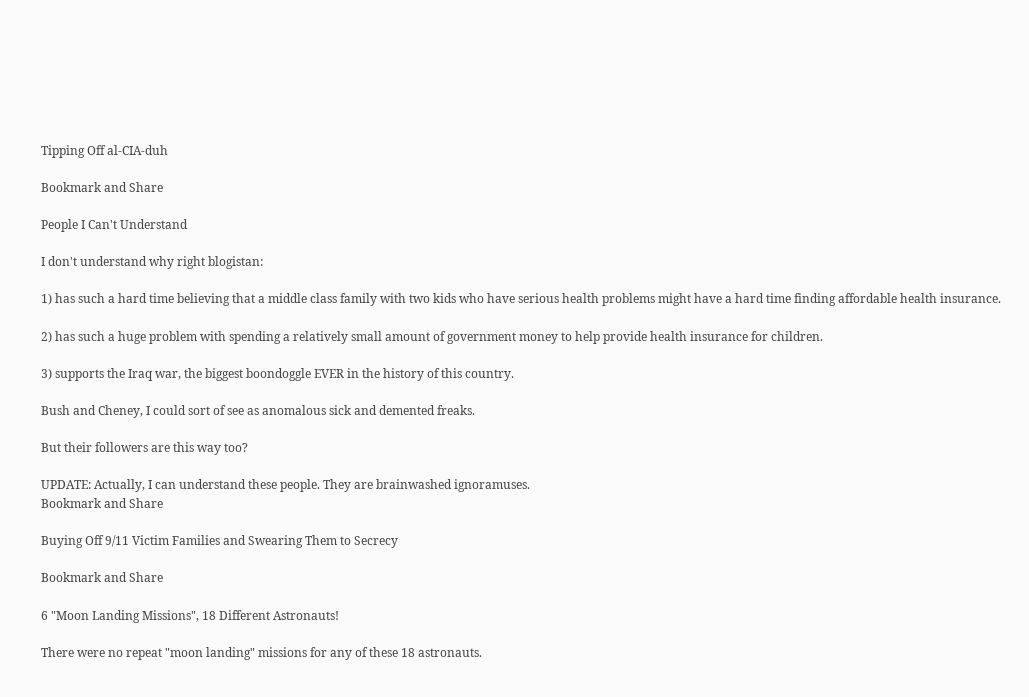Tipping Off al-CIA-duh

Bookmark and Share

People I Can't Understand

I don't understand why right blogistan:

1) has such a hard time believing that a middle class family with two kids who have serious health problems might have a hard time finding affordable health insurance.

2) has such a huge problem with spending a relatively small amount of government money to help provide health insurance for children.

3) supports the Iraq war, the biggest boondoggle EVER in the history of this country.

Bush and Cheney, I could sort of see as anomalous sick and demented freaks.

But their followers are this way too?

UPDATE: Actually, I can understand these people. They are brainwashed ignoramuses.
Bookmark and Share

Buying Off 9/11 Victim Families and Swearing Them to Secrecy

Bookmark and Share

6 "Moon Landing Missions", 18 Different Astronauts!

There were no repeat "moon landing" missions for any of these 18 astronauts.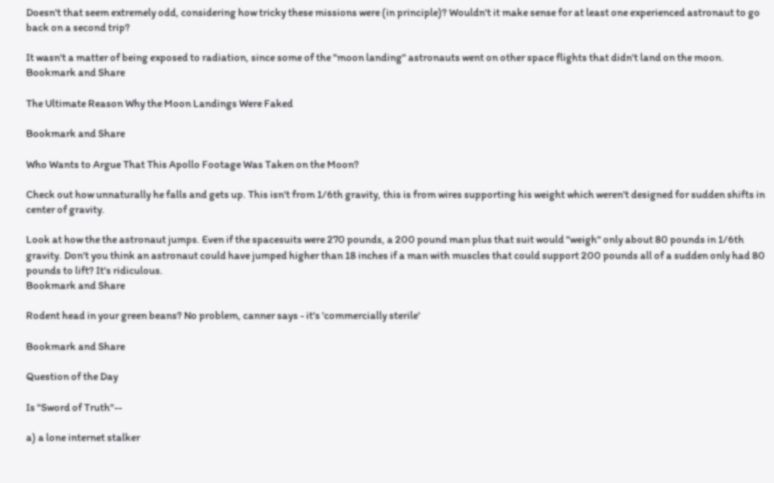Doesn't that seem extremely odd, considering how tricky these missions were (in principle)? Wouldn't it make sense for at least one experienced astronaut to go back on a second trip?

It wasn't a matter of being exposed to radiation, since some of the "moon landing" astronauts went on other space flights that didn't land on the moon.
Bookmark and Share

The Ultimate Reason Why the Moon Landings Were Faked

Bookmark and Share

Who Wants to Argue That This Apollo Footage Was Taken on the Moon?

Check out how unnaturally he falls and gets up. This isn't from 1/6th gravity, this is from wires supporting his weight which weren't designed for sudden shifts in center of gravity.

Look at how the the astronaut jumps. Even if the spacesuits were 270 pounds, a 200 pound man plus that suit would "weigh" only about 80 pounds in 1/6th gravity. Don't you think an astronaut could have jumped higher than 18 inches if a man with muscles that could support 200 pounds all of a sudden only had 80 pounds to lift? It's ridiculous.
Bookmark and Share

Rodent head in your green beans? No problem, canner says - it's 'commercially sterile'

Bookmark and Share

Question of the Day

Is "Sword of Truth"--

a) a lone internet stalker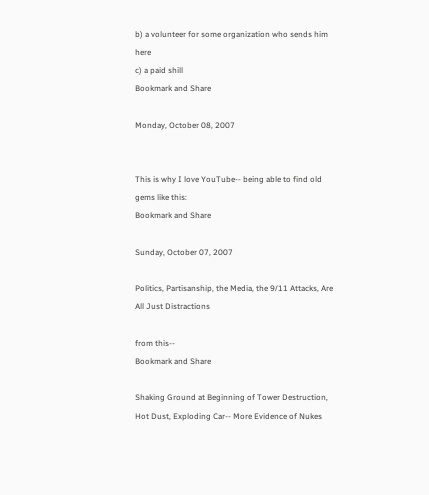b) a volunteer for some organization who sends him here
c) a paid shill
Bookmark and Share

Monday, October 08, 2007


This is why I love YouTube-- being able to find old gems like this:
Bookmark and Share

Sunday, October 07, 2007

Politics, Partisanship, the Media, the 9/11 Attacks, Are All Just Distractions

from this--
Bookmark and Share

Shaking Ground at Beginning of Tower Destruction, Hot Dust, Exploding Car-- More Evidence of Nukes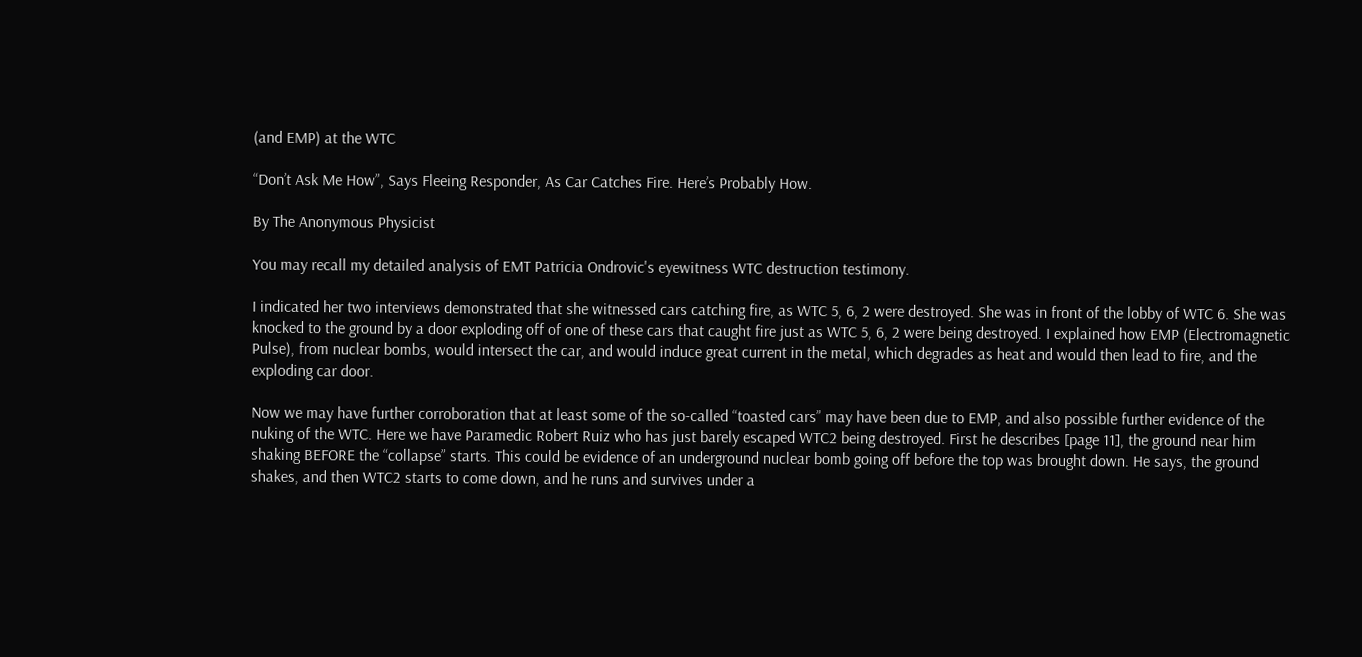(and EMP) at the WTC

“Don’t Ask Me How”, Says Fleeing Responder, As Car Catches Fire. Here’s Probably How.

By The Anonymous Physicist

You may recall my detailed analysis of EMT Patricia Ondrovic's eyewitness WTC destruction testimony.

I indicated her two interviews demonstrated that she witnessed cars catching fire, as WTC 5, 6, 2 were destroyed. She was in front of the lobby of WTC 6. She was knocked to the ground by a door exploding off of one of these cars that caught fire just as WTC 5, 6, 2 were being destroyed. I explained how EMP (Electromagnetic Pulse), from nuclear bombs, would intersect the car, and would induce great current in the metal, which degrades as heat and would then lead to fire, and the exploding car door.

Now we may have further corroboration that at least some of the so-called “toasted cars” may have been due to EMP, and also possible further evidence of the nuking of the WTC. Here we have Paramedic Robert Ruiz who has just barely escaped WTC2 being destroyed. First he describes [page 11], the ground near him shaking BEFORE the “collapse” starts. This could be evidence of an underground nuclear bomb going off before the top was brought down. He says, the ground shakes, and then WTC2 starts to come down, and he runs and survives under a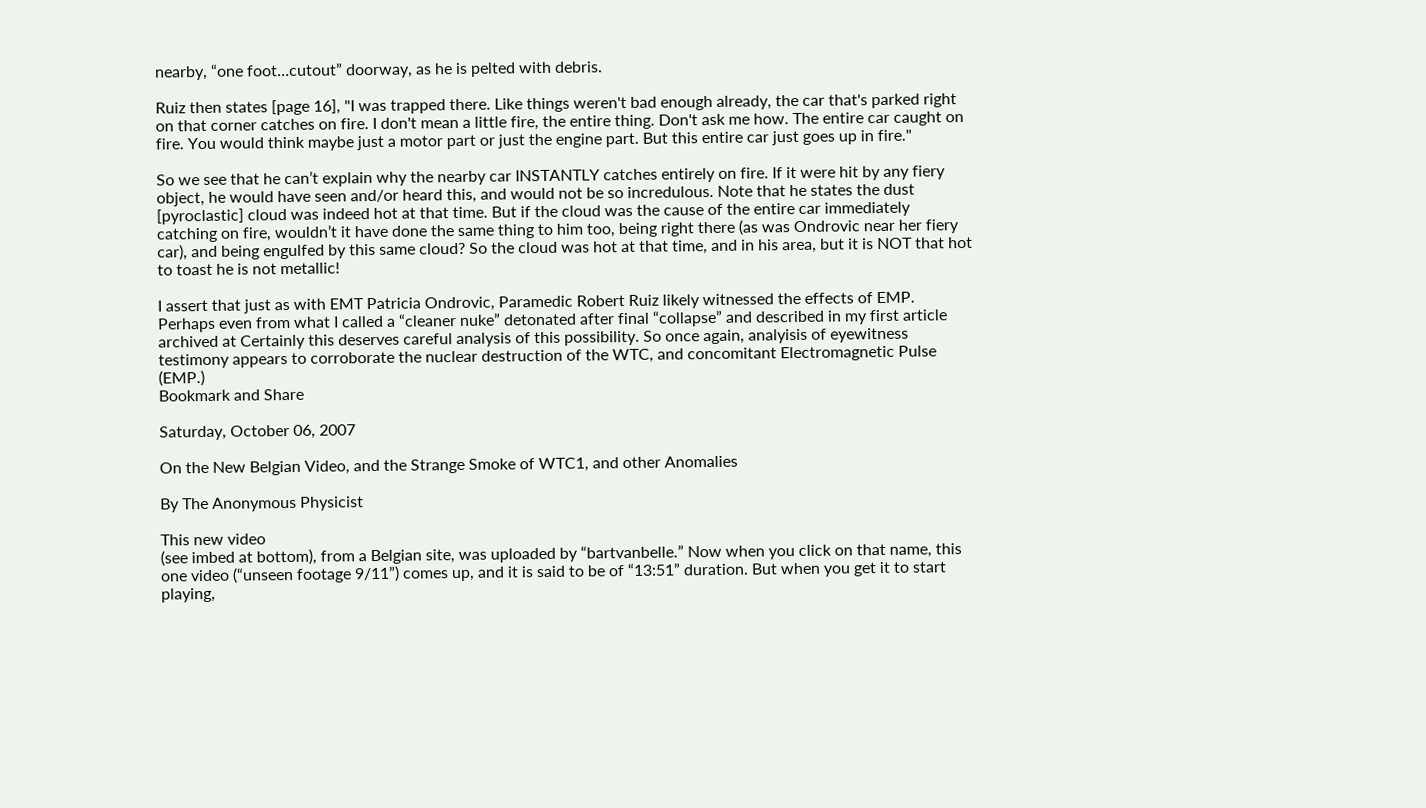nearby, “one foot…cutout” doorway, as he is pelted with debris.

Ruiz then states [page 16], "I was trapped there. Like things weren't bad enough already, the car that's parked right on that corner catches on fire. I don't mean a little fire, the entire thing. Don't ask me how. The entire car caught on fire. You would think maybe just a motor part or just the engine part. But this entire car just goes up in fire."

So we see that he can’t explain why the nearby car INSTANTLY catches entirely on fire. If it were hit by any fiery object, he would have seen and/or heard this, and would not be so incredulous. Note that he states the dust [pyroclastic] cloud was indeed hot at that time. But if the cloud was the cause of the entire car immediately catching on fire, wouldn’t it have done the same thing to him too, being right there (as was Ondrovic near her fiery car), and being engulfed by this same cloud? So the cloud was hot at that time, and in his area, but it is NOT that hot to toast he is not metallic!

I assert that just as with EMT Patricia Ondrovic, Paramedic Robert Ruiz likely witnessed the effects of EMP. Perhaps even from what I called a “cleaner nuke” detonated after final “collapse” and described in my first article archived at Certainly this deserves careful analysis of this possibility. So once again, analyisis of eyewitness testimony appears to corroborate the nuclear destruction of the WTC, and concomitant Electromagnetic Pulse (EMP.)
Bookmark and Share

Saturday, October 06, 2007

On the New Belgian Video, and the Strange Smoke of WTC1, and other Anomalies

By The Anonymous Physicist

This new video
(see imbed at bottom), from a Belgian site, was uploaded by “bartvanbelle.” Now when you click on that name, this one video (“unseen footage 9/11”) comes up, and it is said to be of “13:51” duration. But when you get it to start playing,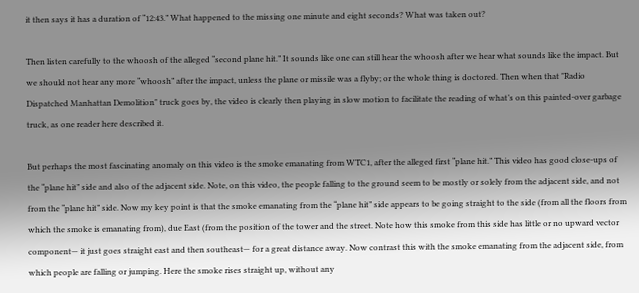it then says it has a duration of “12:43.” What happened to the missing one minute and eight seconds? What was taken out?

Then listen carefully to the whoosh of the alleged “second plane hit.” It sounds like one can still hear the whoosh after we hear what sounds like the impact. But we should not hear any more “whoosh” after the impact, unless the plane or missile was a flyby; or the whole thing is doctored. Then when that "Radio Dispatched Manhattan Demolition" truck goes by, the video is clearly then playing in slow motion to facilitate the reading of what’s on this painted-over garbage truck, as one reader here described it.

But perhaps the most fascinating anomaly on this video is the smoke emanating from WTC1, after the alleged first “plane hit.” This video has good close-ups of the “plane hit” side and also of the adjacent side. Note, on this video, the people falling to the ground seem to be mostly or solely from the adjacent side, and not from the “plane hit” side. Now my key point is that the smoke emanating from the “plane hit” side appears to be going straight to the side (from all the floors from which the smoke is emanating from), due East (from the position of the tower and the street. Note how this smoke from this side has little or no upward vector component— it just goes straight east and then southeast— for a great distance away. Now contrast this with the smoke emanating from the adjacent side, from which people are falling or jumping. Here the smoke rises straight up, without any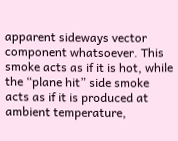apparent sideways vector component whatsoever. This smoke acts as if it is hot, while the “plane hit” side smoke acts as if it is produced at ambient temperature,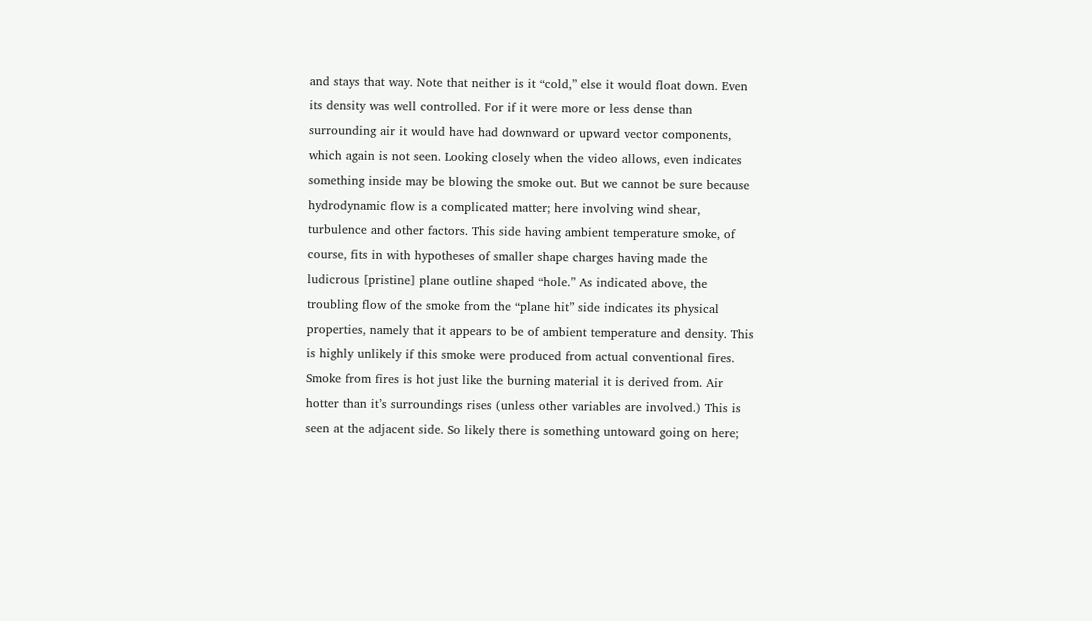and stays that way. Note that neither is it “cold,” else it would float down. Even its density was well controlled. For if it were more or less dense than surrounding air it would have had downward or upward vector components, which again is not seen. Looking closely when the video allows, even indicates something inside may be blowing the smoke out. But we cannot be sure because hydrodynamic flow is a complicated matter; here involving wind shear, turbulence and other factors. This side having ambient temperature smoke, of course, fits in with hypotheses of smaller shape charges having made the ludicrous [pristine] plane outline shaped “hole.” As indicated above, the troubling flow of the smoke from the “plane hit” side indicates its physical properties, namely that it appears to be of ambient temperature and density. This is highly unlikely if this smoke were produced from actual conventional fires. Smoke from fires is hot just like the burning material it is derived from. Air hotter than it’s surroundings rises (unless other variables are involved.) This is seen at the adjacent side. So likely there is something untoward going on here;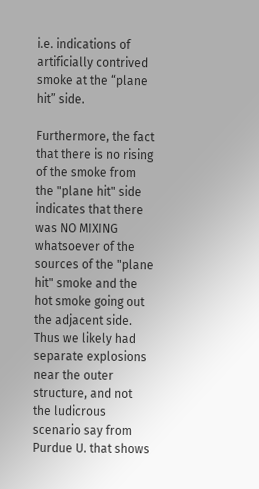i.e. indications of artificially contrived smoke at the “plane hit” side.

Furthermore, the fact that there is no rising of the smoke from the "plane hit" side indicates that there was NO MIXING whatsoever of the sources of the "plane hit" smoke and the hot smoke going out the adjacent side. Thus we likely had separate explosions near the outer structure, and not the ludicrous scenario say from Purdue U. that shows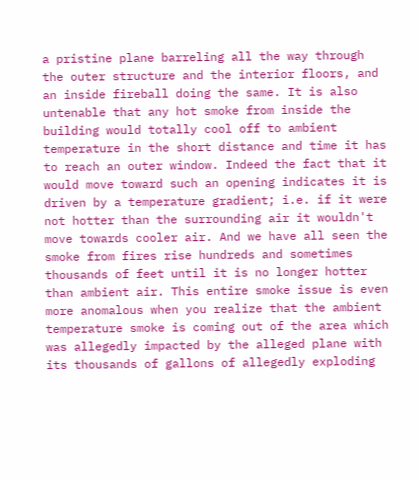a pristine plane barreling all the way through the outer structure and the interior floors, and an inside fireball doing the same. It is also untenable that any hot smoke from inside the building would totally cool off to ambient temperature in the short distance and time it has to reach an outer window. Indeed the fact that it would move toward such an opening indicates it is driven by a temperature gradient; i.e. if it were not hotter than the surrounding air it wouldn't move towards cooler air. And we have all seen the smoke from fires rise hundreds and sometimes thousands of feet until it is no longer hotter than ambient air. This entire smoke issue is even more anomalous when you realize that the ambient temperature smoke is coming out of the area which was allegedly impacted by the alleged plane with its thousands of gallons of allegedly exploding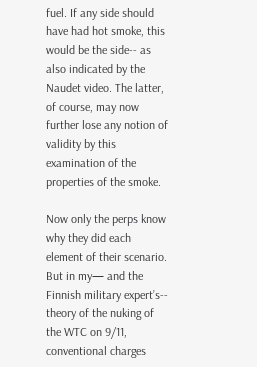fuel. If any side should have had hot smoke, this would be the side-- as also indicated by the Naudet video. The latter, of course, may now further lose any notion of validity by this examination of the properties of the smoke.

Now only the perps know why they did each element of their scenario. But in my— and the Finnish military expert’s-- theory of the nuking of the WTC on 9/11, conventional charges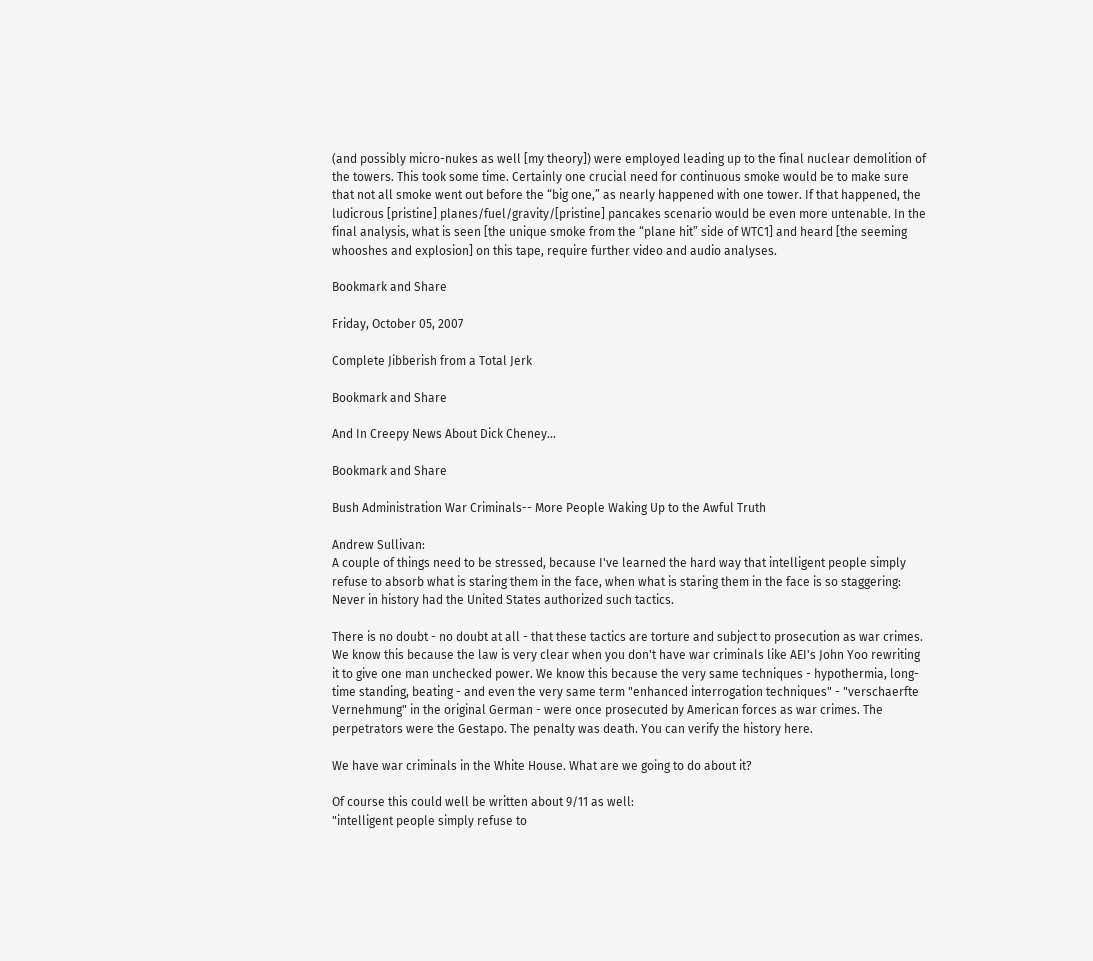(and possibly micro-nukes as well [my theory]) were employed leading up to the final nuclear demolition of the towers. This took some time. Certainly one crucial need for continuous smoke would be to make sure that not all smoke went out before the “big one,” as nearly happened with one tower. If that happened, the ludicrous [pristine] planes/fuel/gravity/[pristine] pancakes scenario would be even more untenable. In the final analysis, what is seen [the unique smoke from the “plane hit” side of WTC1] and heard [the seeming whooshes and explosion] on this tape, require further video and audio analyses.

Bookmark and Share

Friday, October 05, 2007

Complete Jibberish from a Total Jerk

Bookmark and Share

And In Creepy News About Dick Cheney...

Bookmark and Share

Bush Administration War Criminals-- More People Waking Up to the Awful Truth

Andrew Sullivan:
A couple of things need to be stressed, because I've learned the hard way that intelligent people simply refuse to absorb what is staring them in the face, when what is staring them in the face is so staggering:
Never in history had the United States authorized such tactics.

There is no doubt - no doubt at all - that these tactics are torture and subject to prosecution as war crimes. We know this because the law is very clear when you don't have war criminals like AEI's John Yoo rewriting it to give one man unchecked power. We know this because the very same techniques - hypothermia, long-time standing, beating - and even the very same term "enhanced interrogation techniques" - "verschaerfte Vernehmung" in the original German - were once prosecuted by American forces as war crimes. The perpetrators were the Gestapo. The penalty was death. You can verify the history here.

We have war criminals in the White House. What are we going to do about it?

Of course this could well be written about 9/11 as well:
"intelligent people simply refuse to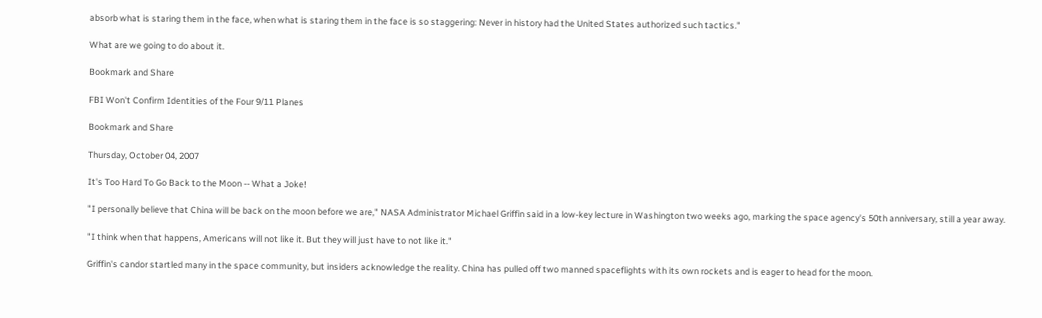absorb what is staring them in the face, when what is staring them in the face is so staggering: Never in history had the United States authorized such tactics."

What are we going to do about it.

Bookmark and Share

FBI Won't Confirm Identities of the Four 9/11 Planes

Bookmark and Share

Thursday, October 04, 2007

It's Too Hard To Go Back to the Moon -- What a Joke!

"I personally believe that China will be back on the moon before we are," NASA Administrator Michael Griffin said in a low-key lecture in Washington two weeks ago, marking the space agency's 50th anniversary, still a year away.

"I think when that happens, Americans will not like it. But they will just have to not like it."

Griffin's candor startled many in the space community, but insiders acknowledge the reality. China has pulled off two manned spaceflights with its own rockets and is eager to head for the moon.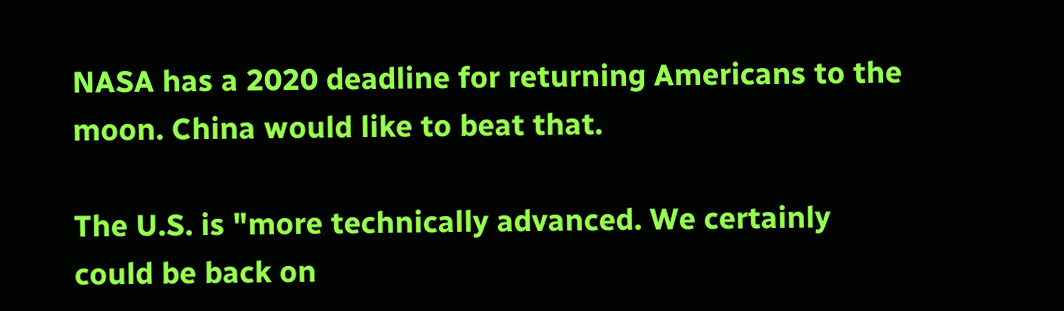NASA has a 2020 deadline for returning Americans to the moon. China would like to beat that.

The U.S. is "more technically advanced. We certainly could be back on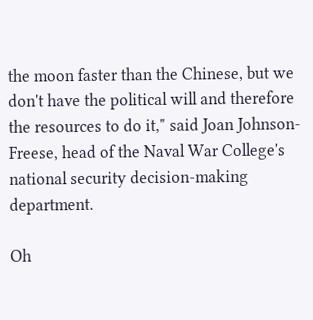the moon faster than the Chinese, but we don't have the political will and therefore the resources to do it," said Joan Johnson-Freese, head of the Naval War College's national security decision-making department.

Oh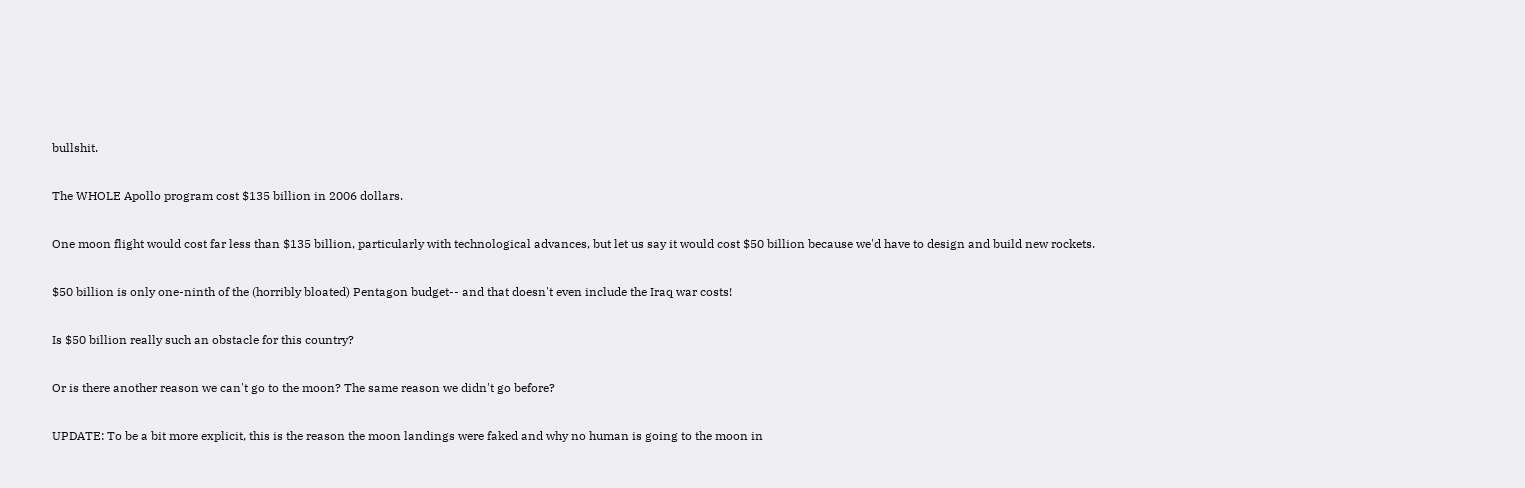bullshit.

The WHOLE Apollo program cost $135 billion in 2006 dollars.

One moon flight would cost far less than $135 billion, particularly with technological advances, but let us say it would cost $50 billion because we'd have to design and build new rockets.

$50 billion is only one-ninth of the (horribly bloated) Pentagon budget-- and that doesn't even include the Iraq war costs!

Is $50 billion really such an obstacle for this country?

Or is there another reason we can't go to the moon? The same reason we didn't go before?

UPDATE: To be a bit more explicit, this is the reason the moon landings were faked and why no human is going to the moon in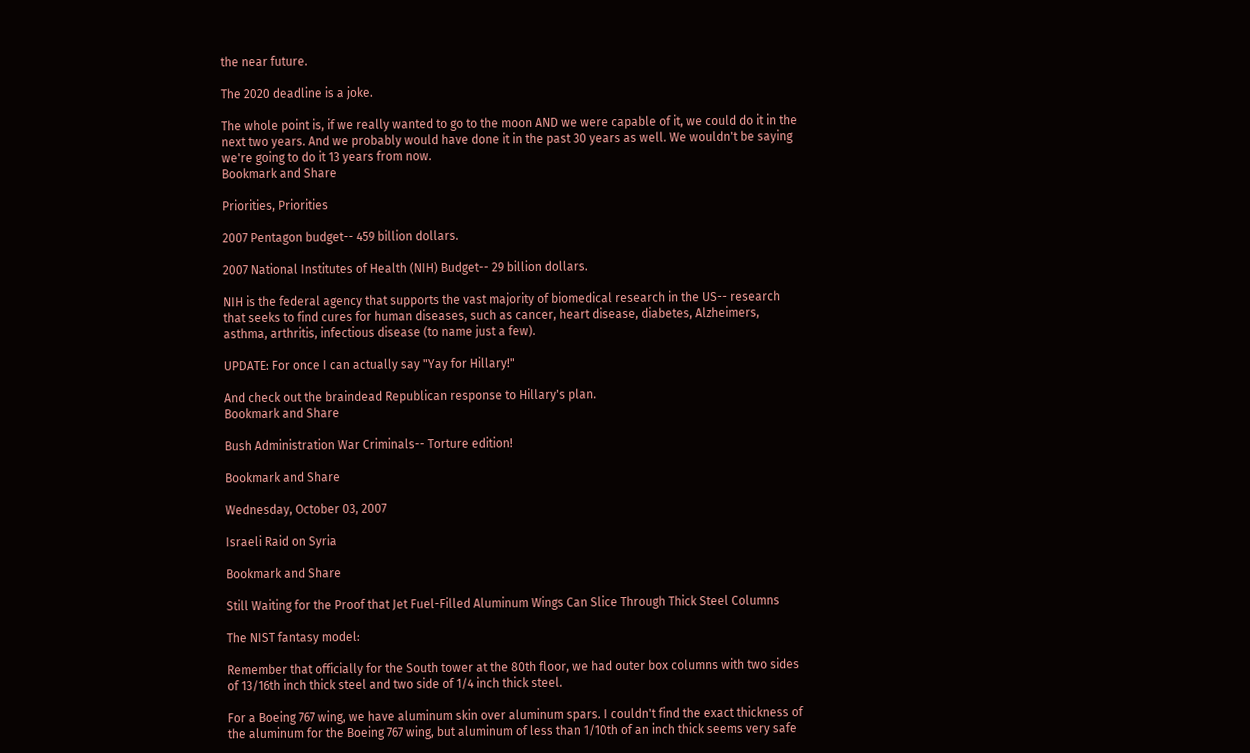the near future.

The 2020 deadline is a joke.

The whole point is, if we really wanted to go to the moon AND we were capable of it, we could do it in the next two years. And we probably would have done it in the past 30 years as well. We wouldn't be saying we're going to do it 13 years from now.
Bookmark and Share

Priorities, Priorities

2007 Pentagon budget-- 459 billion dollars.

2007 National Institutes of Health (NIH) Budget-- 29 billion dollars.

NIH is the federal agency that supports the vast majority of biomedical research in the US-- research that seeks to find cures for human diseases, such as cancer, heart disease, diabetes, Alzheimers, asthma, arthritis, infectious disease (to name just a few).

UPDATE: For once I can actually say "Yay for Hillary!"

And check out the braindead Republican response to Hillary's plan.
Bookmark and Share

Bush Administration War Criminals-- Torture edition!

Bookmark and Share

Wednesday, October 03, 2007

Israeli Raid on Syria

Bookmark and Share

Still Waiting for the Proof that Jet Fuel-Filled Aluminum Wings Can Slice Through Thick Steel Columns

The NIST fantasy model:

Remember that officially for the South tower at the 80th floor, we had outer box columns with two sides of 13/16th inch thick steel and two side of 1/4 inch thick steel.

For a Boeing 767 wing, we have aluminum skin over aluminum spars. I couldn't find the exact thickness of the aluminum for the Boeing 767 wing, but aluminum of less than 1/10th of an inch thick seems very safe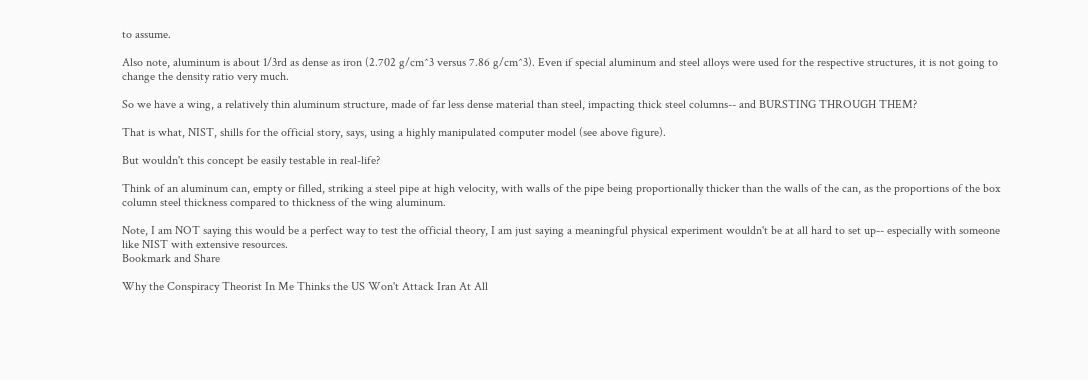to assume.

Also note, aluminum is about 1/3rd as dense as iron (2.702 g/cm^3 versus 7.86 g/cm^3). Even if special aluminum and steel alloys were used for the respective structures, it is not going to change the density ratio very much.

So we have a wing, a relatively thin aluminum structure, made of far less dense material than steel, impacting thick steel columns-- and BURSTING THROUGH THEM?

That is what, NIST, shills for the official story, says, using a highly manipulated computer model (see above figure).

But wouldn't this concept be easily testable in real-life?

Think of an aluminum can, empty or filled, striking a steel pipe at high velocity, with walls of the pipe being proportionally thicker than the walls of the can, as the proportions of the box column steel thickness compared to thickness of the wing aluminum.

Note, I am NOT saying this would be a perfect way to test the official theory, I am just saying a meaningful physical experiment wouldn't be at all hard to set up-- especially with someone like NIST with extensive resources.
Bookmark and Share

Why the Conspiracy Theorist In Me Thinks the US Won't Attack Iran At All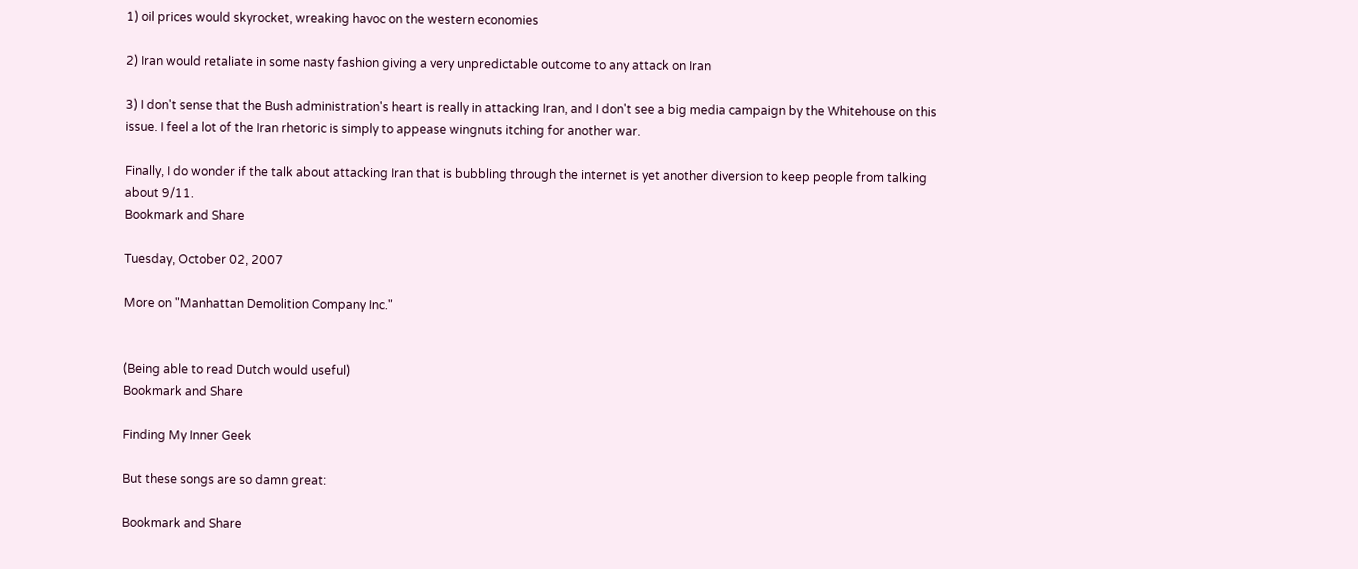1) oil prices would skyrocket, wreaking havoc on the western economies

2) Iran would retaliate in some nasty fashion giving a very unpredictable outcome to any attack on Iran

3) I don't sense that the Bush administration's heart is really in attacking Iran, and I don't see a big media campaign by the Whitehouse on this issue. I feel a lot of the Iran rhetoric is simply to appease wingnuts itching for another war.

Finally, I do wonder if the talk about attacking Iran that is bubbling through the internet is yet another diversion to keep people from talking about 9/11.
Bookmark and Share

Tuesday, October 02, 2007

More on "Manhattan Demolition Company Inc."


(Being able to read Dutch would useful)
Bookmark and Share

Finding My Inner Geek

But these songs are so damn great:

Bookmark and Share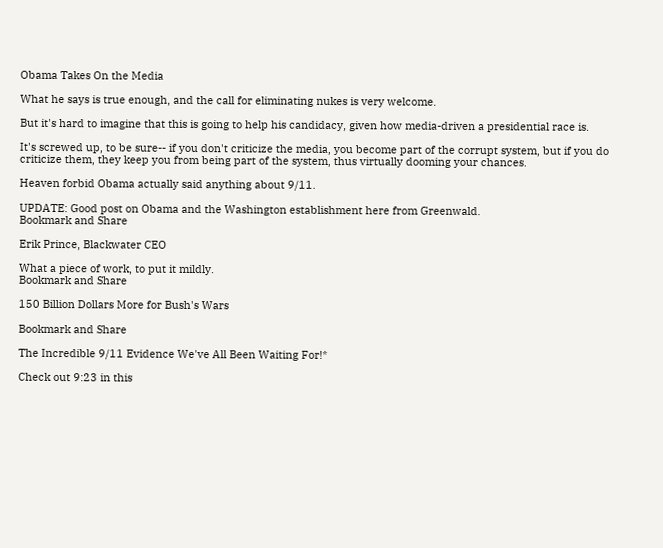Obama Takes On the Media

What he says is true enough, and the call for eliminating nukes is very welcome.

But it's hard to imagine that this is going to help his candidacy, given how media-driven a presidential race is.

It's screwed up, to be sure-- if you don't criticize the media, you become part of the corrupt system, but if you do criticize them, they keep you from being part of the system, thus virtually dooming your chances.

Heaven forbid Obama actually said anything about 9/11.

UPDATE: Good post on Obama and the Washington establishment here from Greenwald.
Bookmark and Share

Erik Prince, Blackwater CEO

What a piece of work, to put it mildly.
Bookmark and Share

150 Billion Dollars More for Bush's Wars

Bookmark and Share

The Incredible 9/11 Evidence We've All Been Waiting For!*

Check out 9:23 in this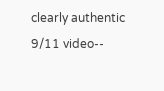clearly authentic 9/11 video--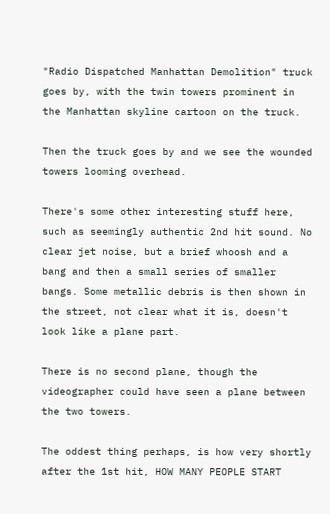"Radio Dispatched Manhattan Demolition" truck goes by, with the twin towers prominent in the Manhattan skyline cartoon on the truck.

Then the truck goes by and we see the wounded towers looming overhead.

There's some other interesting stuff here, such as seemingly authentic 2nd hit sound. No clear jet noise, but a brief whoosh and a bang and then a small series of smaller bangs. Some metallic debris is then shown in the street, not clear what it is, doesn't look like a plane part.

There is no second plane, though the videographer could have seen a plane between the two towers.

The oddest thing perhaps, is how very shortly after the 1st hit, HOW MANY PEOPLE START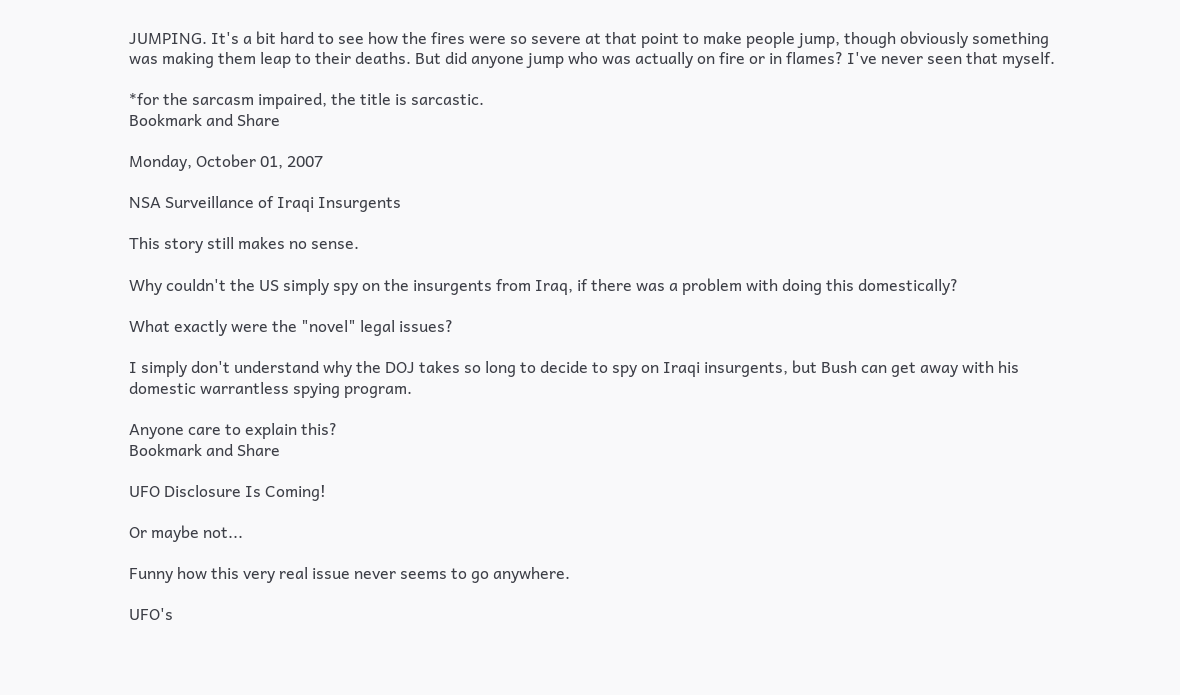JUMPING. It's a bit hard to see how the fires were so severe at that point to make people jump, though obviously something was making them leap to their deaths. But did anyone jump who was actually on fire or in flames? I've never seen that myself.

*for the sarcasm impaired, the title is sarcastic.
Bookmark and Share

Monday, October 01, 2007

NSA Surveillance of Iraqi Insurgents

This story still makes no sense.

Why couldn't the US simply spy on the insurgents from Iraq, if there was a problem with doing this domestically?

What exactly were the "novel" legal issues?

I simply don't understand why the DOJ takes so long to decide to spy on Iraqi insurgents, but Bush can get away with his domestic warrantless spying program.

Anyone care to explain this?
Bookmark and Share

UFO Disclosure Is Coming!

Or maybe not...

Funny how this very real issue never seems to go anywhere.

UFO's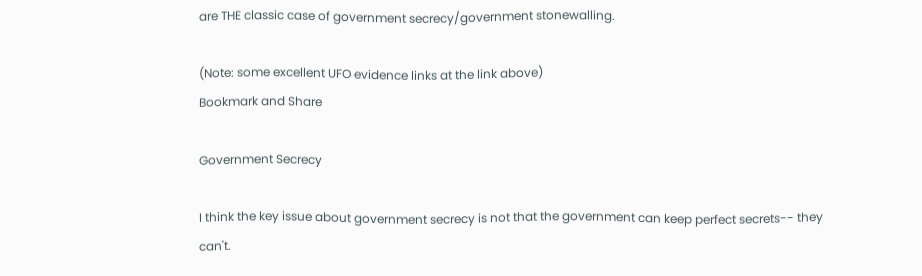are THE classic case of government secrecy/government stonewalling.

(Note: some excellent UFO evidence links at the link above)
Bookmark and Share

Government Secrecy

I think the key issue about government secrecy is not that the government can keep perfect secrets-- they can't.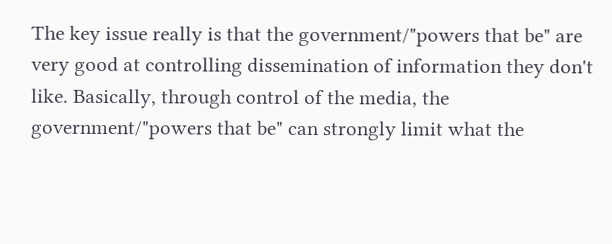The key issue really is that the government/"powers that be" are very good at controlling dissemination of information they don't like. Basically, through control of the media, the government/"powers that be" can strongly limit what the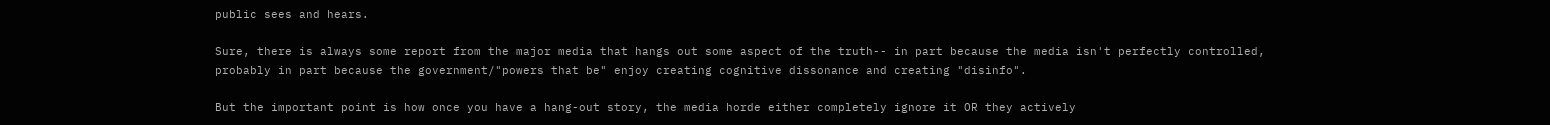public sees and hears.

Sure, there is always some report from the major media that hangs out some aspect of the truth-- in part because the media isn't perfectly controlled, probably in part because the government/"powers that be" enjoy creating cognitive dissonance and creating "disinfo".

But the important point is how once you have a hang-out story, the media horde either completely ignore it OR they actively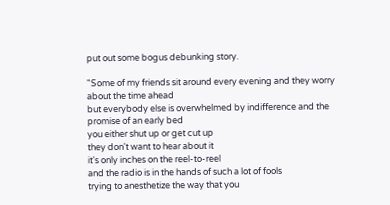put out some bogus debunking story.

"Some of my friends sit around every evening and they worry about the time ahead
but everybody else is overwhelmed by indifference and the promise of an early bed
you either shut up or get cut up
they don't want to hear about it
it's only inches on the reel-to-reel
and the radio is in the hands of such a lot of fools
trying to anesthetize the way that you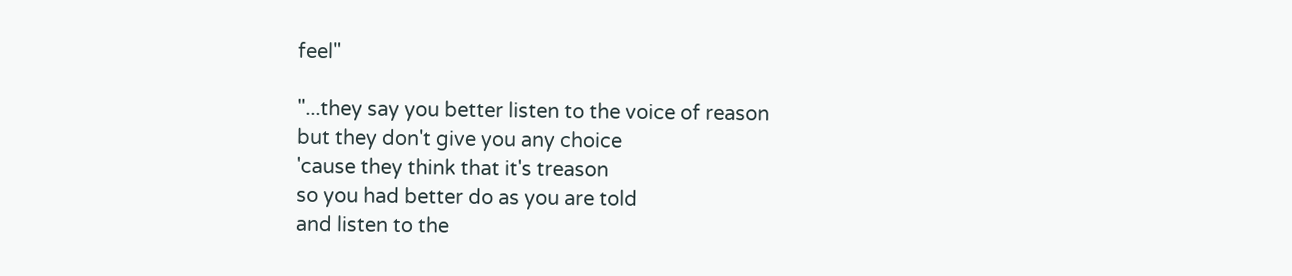feel"

"...they say you better listen to the voice of reason
but they don't give you any choice
'cause they think that it's treason
so you had better do as you are told
and listen to the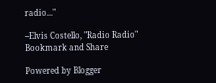radio..."

--Elvis Costello, "Radio Radio"
Bookmark and Share

Powered by Blogger